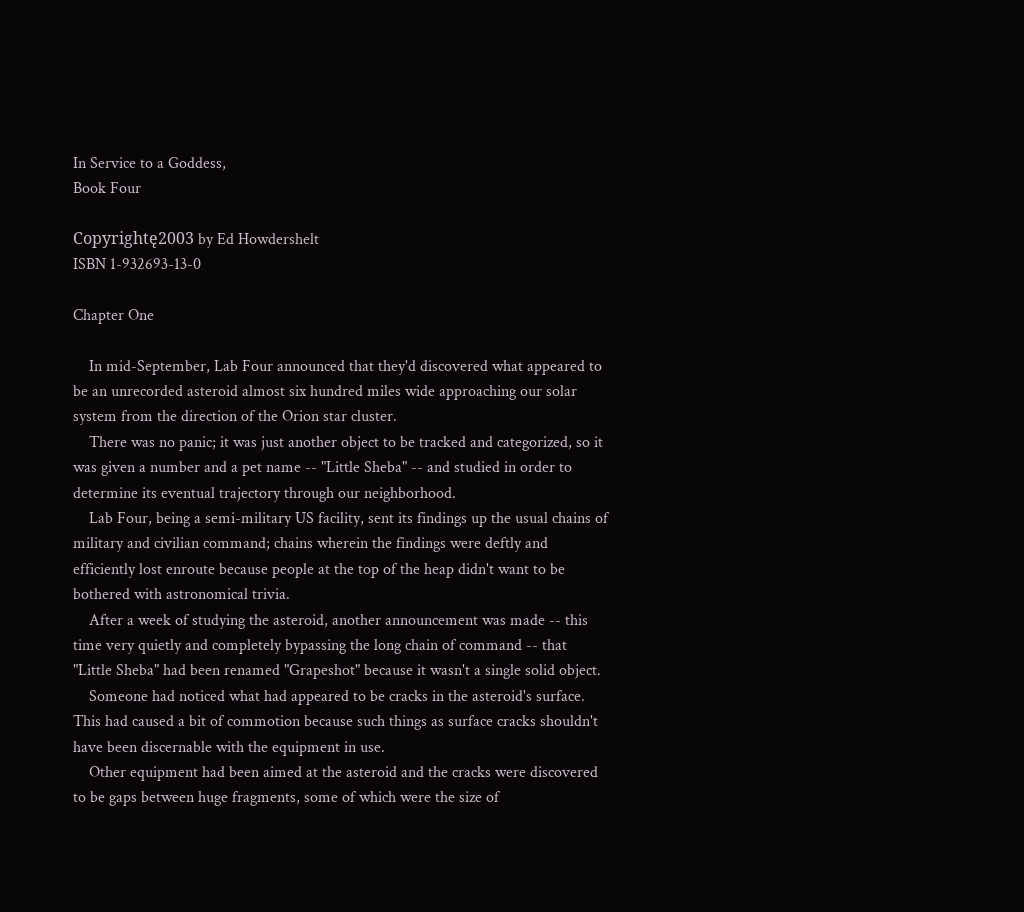In Service to a Goddess,
Book Four

Copyrightę2003 by Ed Howdershelt
ISBN 1-932693-13-0

Chapter One

    In mid-September, Lab Four announced that they'd discovered what appeared to be an unrecorded asteroid almost six hundred miles wide approaching our solar system from the direction of the Orion star cluster.
    There was no panic; it was just another object to be tracked and categorized, so it was given a number and a pet name -- "Little Sheba" -- and studied in order to determine its eventual trajectory through our neighborhood.
    Lab Four, being a semi-military US facility, sent its findings up the usual chains of military and civilian command; chains wherein the findings were deftly and efficiently lost enroute because people at the top of the heap didn't want to be bothered with astronomical trivia.
    After a week of studying the asteroid, another announcement was made -- this time very quietly and completely bypassing the long chain of command -- that "Little Sheba" had been renamed "Grapeshot" because it wasn't a single solid object.
    Someone had noticed what had appeared to be cracks in the asteroid's surface. This had caused a bit of commotion because such things as surface cracks shouldn't have been discernable with the equipment in use.
    Other equipment had been aimed at the asteroid and the cracks were discovered to be gaps between huge fragments, some of which were the size of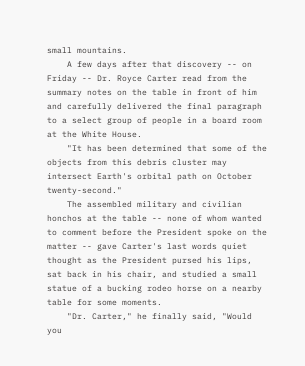small mountains.
    A few days after that discovery -- on Friday -- Dr. Royce Carter read from the summary notes on the table in front of him and carefully delivered the final paragraph to a select group of people in a board room at the White House.
    "It has been determined that some of the objects from this debris cluster may intersect Earth's orbital path on October twenty-second."
    The assembled military and civilian honchos at the table -- none of whom wanted to comment before the President spoke on the matter -- gave Carter's last words quiet thought as the President pursed his lips, sat back in his chair, and studied a small statue of a bucking rodeo horse on a nearby table for some moments.
    "Dr. Carter," he finally said, "Would you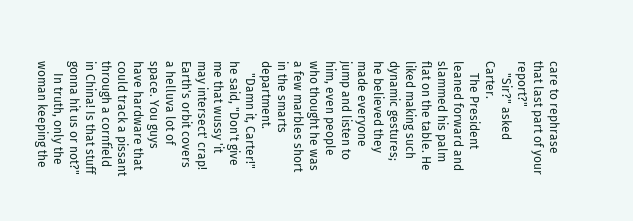care to rephrase that last part of your report?"
    "Sir?" asked Carter.
    The President leaned forward and slammed his palm flat on the table. He liked making such dynamic gestures; he believed they made everyone jump and listen to him, even people who thought he was a few marbles short in the smarts department.
    "Damn it, Carter!" he said, "Don't give me that wussy 'it may intersect' crap! Earth's orbit covers a helluva lot of space. You guys have hardware that could track a pissant through a cornfield in China! Is that stuff gonna hit us or not?"
    In truth, only the woman keeping the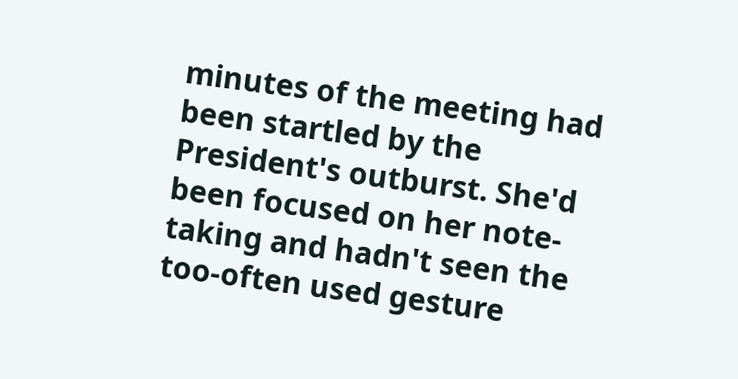minutes of the meeting had been startled by the President's outburst. She'd been focused on her note-taking and hadn't seen the too-often used gesture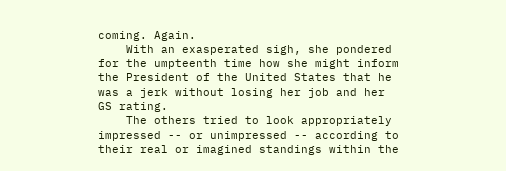coming. Again.
    With an exasperated sigh, she pondered for the umpteenth time how she might inform the President of the United States that he was a jerk without losing her job and her GS rating.
    The others tried to look appropriately impressed -- or unimpressed -- according to their real or imagined standings within the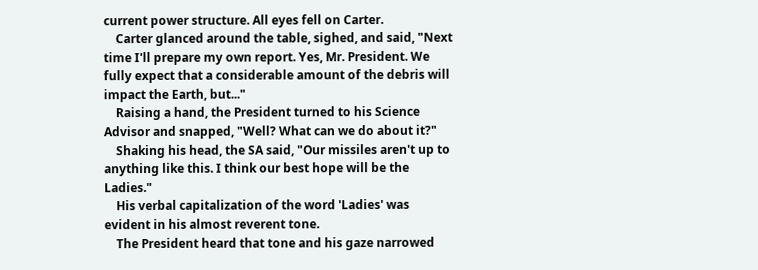current power structure. All eyes fell on Carter.
    Carter glanced around the table, sighed, and said, "Next time I'll prepare my own report. Yes, Mr. President. We fully expect that a considerable amount of the debris will impact the Earth, but..."
    Raising a hand, the President turned to his Science Advisor and snapped, "Well? What can we do about it?"
    Shaking his head, the SA said, "Our missiles aren't up to anything like this. I think our best hope will be the Ladies."
    His verbal capitalization of the word 'Ladies' was evident in his almost reverent tone.
    The President heard that tone and his gaze narrowed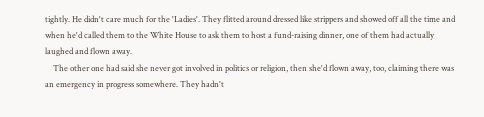tightly. He didn't care much for the 'Ladies'. They flitted around dressed like strippers and showed off all the time and when he'd called them to the White House to ask them to host a fund-raising dinner, one of them had actually laughed and flown away.
    The other one had said she never got involved in politics or religion, then she'd flown away, too, claiming there was an emergency in progress somewhere. They hadn't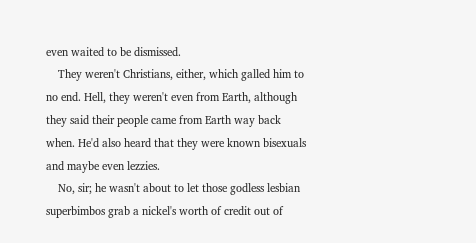even waited to be dismissed.
    They weren't Christians, either, which galled him to no end. Hell, they weren't even from Earth, although they said their people came from Earth way back when. He'd also heard that they were known bisexuals and maybe even lezzies.
    No, sir; he wasn't about to let those godless lesbian superbimbos grab a nickel's worth of credit out of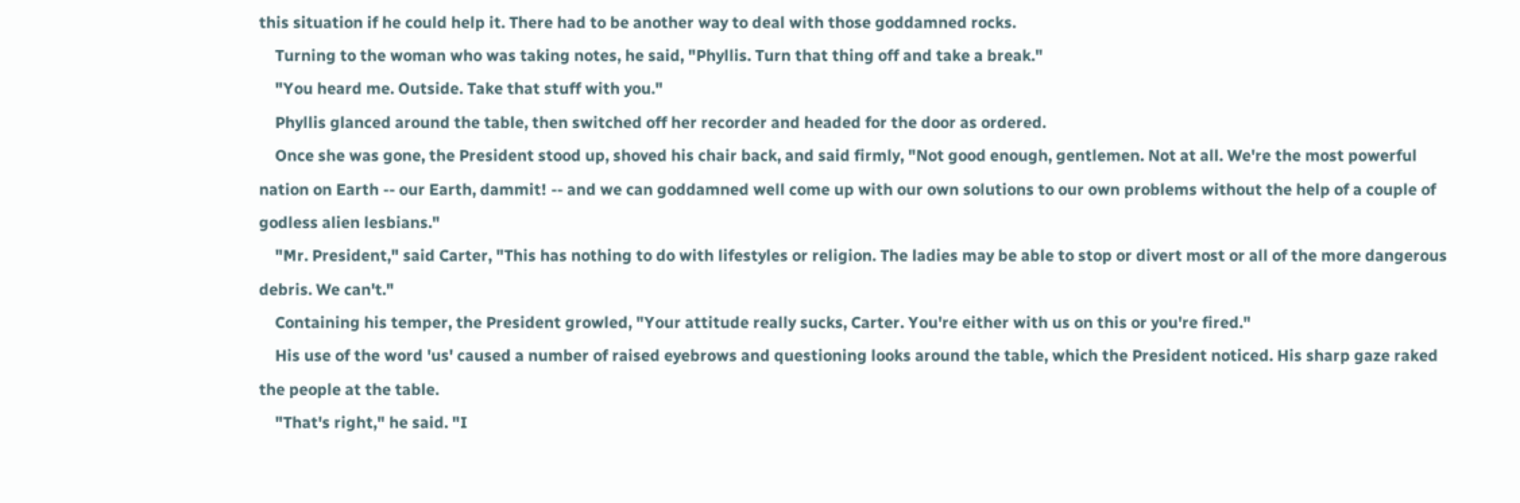this situation if he could help it. There had to be another way to deal with those goddamned rocks.
    Turning to the woman who was taking notes, he said, "Phyllis. Turn that thing off and take a break."
    "You heard me. Outside. Take that stuff with you."
    Phyllis glanced around the table, then switched off her recorder and headed for the door as ordered.
    Once she was gone, the President stood up, shoved his chair back, and said firmly, "Not good enough, gentlemen. Not at all. We're the most powerful nation on Earth -- our Earth, dammit! -- and we can goddamned well come up with our own solutions to our own problems without the help of a couple of godless alien lesbians."
    "Mr. President," said Carter, "This has nothing to do with lifestyles or religion. The ladies may be able to stop or divert most or all of the more dangerous debris. We can't."
    Containing his temper, the President growled, "Your attitude really sucks, Carter. You're either with us on this or you're fired."
    His use of the word 'us' caused a number of raised eyebrows and questioning looks around the table, which the President noticed. His sharp gaze raked the people at the table.
    "That's right," he said. "I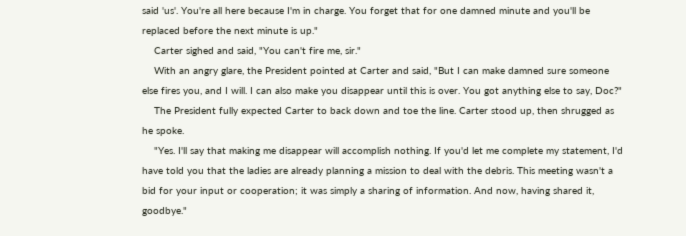said 'us'. You're all here because I'm in charge. You forget that for one damned minute and you'll be replaced before the next minute is up."
    Carter sighed and said, "You can't fire me, sir."
    With an angry glare, the President pointed at Carter and said, "But I can make damned sure someone else fires you, and I will. I can also make you disappear until this is over. You got anything else to say, Doc?"
    The President fully expected Carter to back down and toe the line. Carter stood up, then shrugged as he spoke.
    "Yes. I'll say that making me disappear will accomplish nothing. If you'd let me complete my statement, I'd have told you that the ladies are already planning a mission to deal with the debris. This meeting wasn't a bid for your input or cooperation; it was simply a sharing of information. And now, having shared it, goodbye."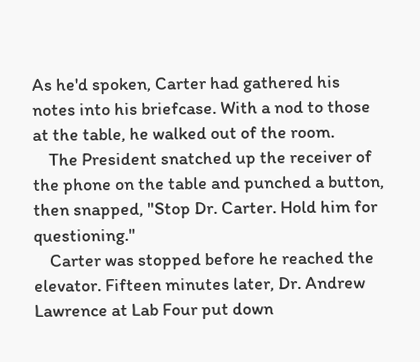As he'd spoken, Carter had gathered his notes into his briefcase. With a nod to those at the table, he walked out of the room.
    The President snatched up the receiver of the phone on the table and punched a button, then snapped, "Stop Dr. Carter. Hold him for questioning."
    Carter was stopped before he reached the elevator. Fifteen minutes later, Dr. Andrew Lawrence at Lab Four put down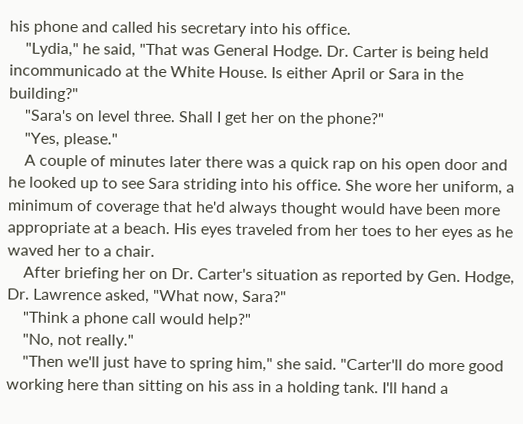his phone and called his secretary into his office.
    "Lydia," he said, "That was General Hodge. Dr. Carter is being held incommunicado at the White House. Is either April or Sara in the building?"
    "Sara's on level three. Shall I get her on the phone?"
    "Yes, please."
    A couple of minutes later there was a quick rap on his open door and he looked up to see Sara striding into his office. She wore her uniform, a minimum of coverage that he'd always thought would have been more appropriate at a beach. His eyes traveled from her toes to her eyes as he waved her to a chair.
    After briefing her on Dr. Carter's situation as reported by Gen. Hodge, Dr. Lawrence asked, "What now, Sara?"
    "Think a phone call would help?"
    "No, not really."
    "Then we'll just have to spring him," she said. "Carter'll do more good working here than sitting on his ass in a holding tank. I'll hand a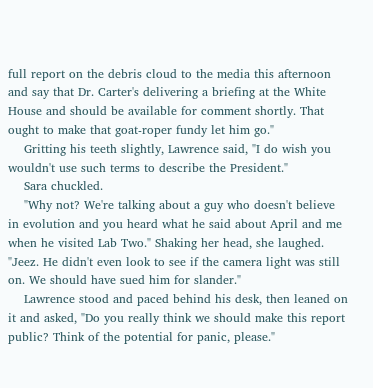full report on the debris cloud to the media this afternoon and say that Dr. Carter's delivering a briefing at the White House and should be available for comment shortly. That ought to make that goat-roper fundy let him go."
    Gritting his teeth slightly, Lawrence said, "I do wish you wouldn't use such terms to describe the President."
    Sara chuckled.
    "Why not? We're talking about a guy who doesn't believe in evolution and you heard what he said about April and me when he visited Lab Two." Shaking her head, she laughed. "Jeez. He didn't even look to see if the camera light was still on. We should have sued him for slander."
    Lawrence stood and paced behind his desk, then leaned on it and asked, "Do you really think we should make this report public? Think of the potential for panic, please."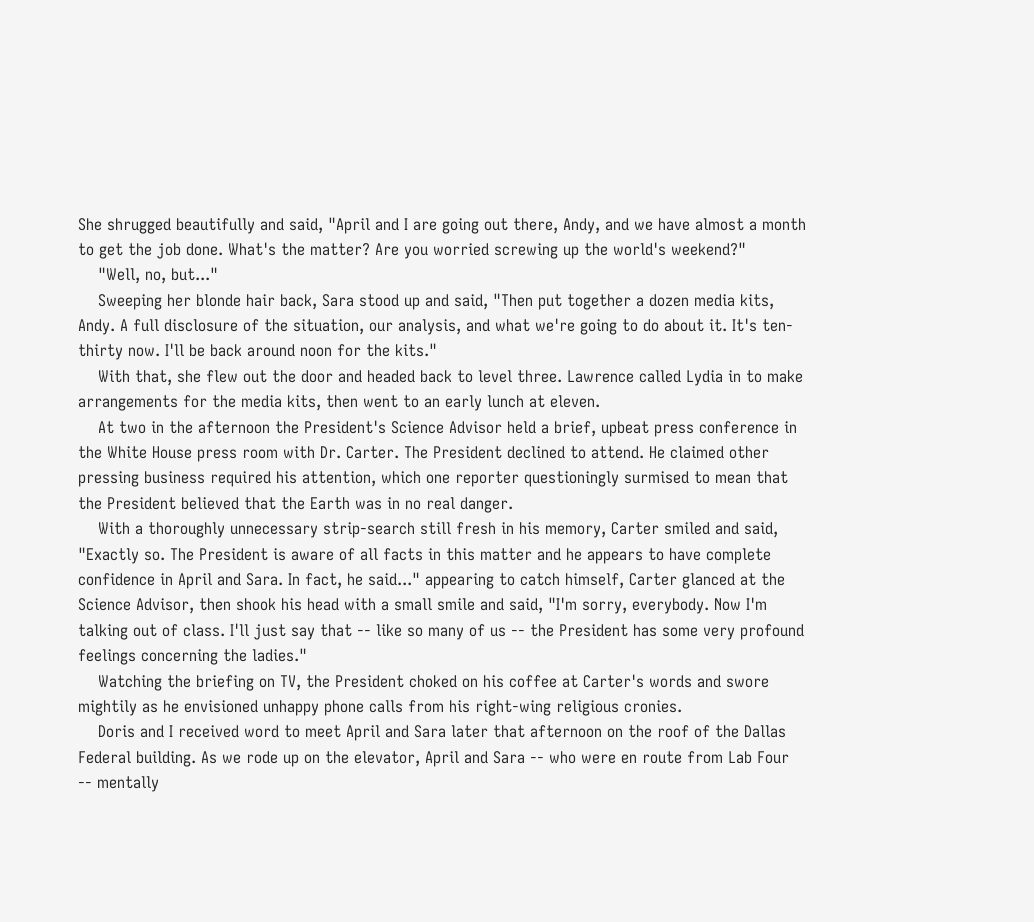She shrugged beautifully and said, "April and I are going out there, Andy, and we have almost a month to get the job done. What's the matter? Are you worried screwing up the world's weekend?"
    "Well, no, but..."
    Sweeping her blonde hair back, Sara stood up and said, "Then put together a dozen media kits, Andy. A full disclosure of the situation, our analysis, and what we're going to do about it. It's ten-thirty now. I'll be back around noon for the kits."
    With that, she flew out the door and headed back to level three. Lawrence called Lydia in to make arrangements for the media kits, then went to an early lunch at eleven.
    At two in the afternoon the President's Science Advisor held a brief, upbeat press conference in the White House press room with Dr. Carter. The President declined to attend. He claimed other pressing business required his attention, which one reporter questioningly surmised to mean that the President believed that the Earth was in no real danger.
    With a thoroughly unnecessary strip-search still fresh in his memory, Carter smiled and said, "Exactly so. The President is aware of all facts in this matter and he appears to have complete confidence in April and Sara. In fact, he said..." appearing to catch himself, Carter glanced at the Science Advisor, then shook his head with a small smile and said, "I'm sorry, everybody. Now I'm talking out of class. I'll just say that -- like so many of us -- the President has some very profound feelings concerning the ladies."
    Watching the briefing on TV, the President choked on his coffee at Carter's words and swore mightily as he envisioned unhappy phone calls from his right-wing religious cronies.
    Doris and I received word to meet April and Sara later that afternoon on the roof of the Dallas Federal building. As we rode up on the elevator, April and Sara -- who were en route from Lab Four -- mentally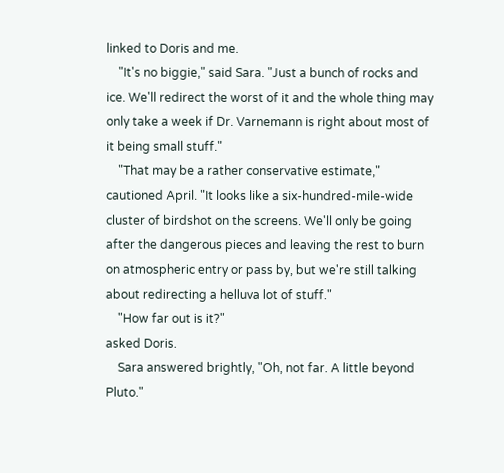linked to Doris and me.
    "It's no biggie," said Sara. "Just a bunch of rocks and ice. We'll redirect the worst of it and the whole thing may only take a week if Dr. Varnemann is right about most of it being small stuff."
    "That may be a rather conservative estimate," cautioned April. "It looks like a six-hundred-mile-wide cluster of birdshot on the screens. We'll only be going after the dangerous pieces and leaving the rest to burn on atmospheric entry or pass by, but we're still talking about redirecting a helluva lot of stuff."
    "How far out is it?"
asked Doris.
    Sara answered brightly, "Oh, not far. A little beyond Pluto."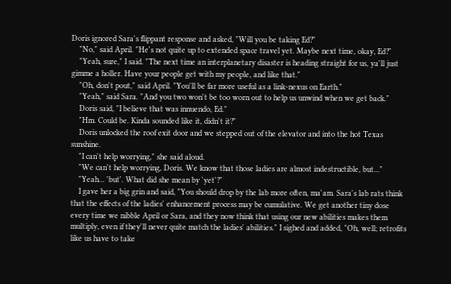Doris ignored Sara's flippant response and asked, "Will you be taking Ed?"
    "No," said April. "He's not quite up to extended space travel yet. Maybe next time, okay, Ed?"
    "Yeah, sure," I said. "The next time an interplanetary disaster is heading straight for us, ya'll just gimme a holler. Have your people get with my people, and like that."
    "Oh, don't pout," said April. "You'll be far more useful as a link-nexus on Earth."
    "Yeah," said Sara. "And you two won't be too worn out to help us unwind when we get back."
    Doris said, "I believe that was innuendo, Ed."
    "Hm. Could be. Kinda sounded like it, didn't it?"
    Doris unlocked the roof exit door and we stepped out of the elevator and into the hot Texas sunshine.
    "I can't help worrying," she said aloud.
    "We can't help worrying, Doris. We know that those ladies are almost indestructible, but..."
    "Yeah... 'but'. What did she mean by 'yet'?"
    I gave her a big grin and said, "You should drop by the lab more often, ma'am. Sara's lab rats think that the effects of the ladies' enhancement process may be cumulative. We get another tiny dose every time we nibble April or Sara, and they now think that using our new abilities makes them multiply, even if they'll never quite match the ladies' abilities." I sighed and added, "Oh, well; retrofits like us have to take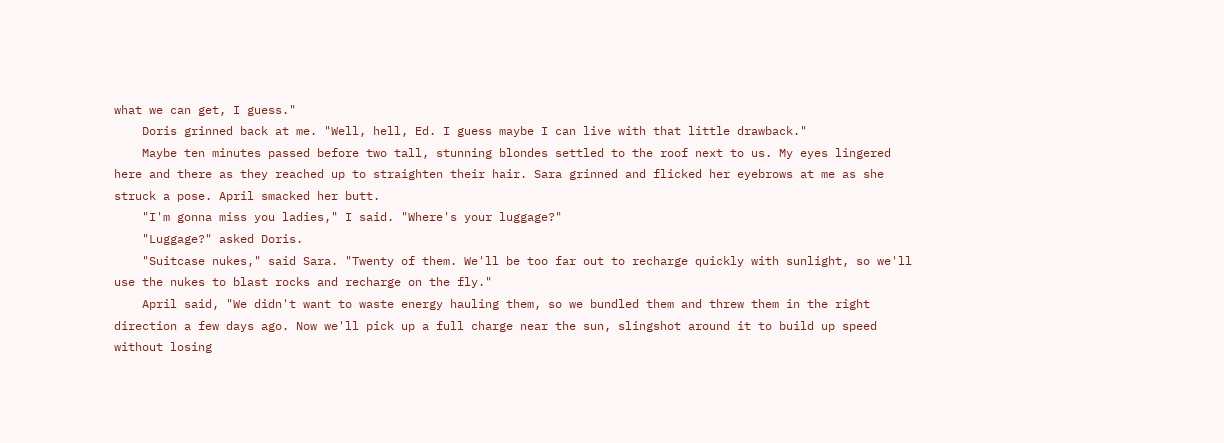what we can get, I guess."
    Doris grinned back at me. "Well, hell, Ed. I guess maybe I can live with that little drawback."
    Maybe ten minutes passed before two tall, stunning blondes settled to the roof next to us. My eyes lingered here and there as they reached up to straighten their hair. Sara grinned and flicked her eyebrows at me as she struck a pose. April smacked her butt.
    "I'm gonna miss you ladies," I said. "Where's your luggage?"
    "Luggage?" asked Doris.
    "Suitcase nukes," said Sara. "Twenty of them. We'll be too far out to recharge quickly with sunlight, so we'll use the nukes to blast rocks and recharge on the fly."
    April said, "We didn't want to waste energy hauling them, so we bundled them and threw them in the right direction a few days ago. Now we'll pick up a full charge near the sun, slingshot around it to build up speed without losing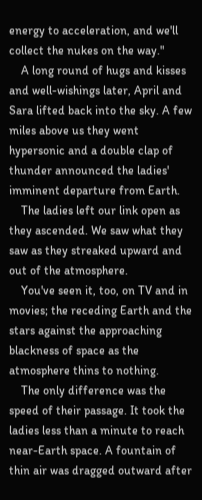energy to acceleration, and we'll collect the nukes on the way."
    A long round of hugs and kisses and well-wishings later, April and Sara lifted back into the sky. A few miles above us they went hypersonic and a double clap of thunder announced the ladies' imminent departure from Earth.
    The ladies left our link open as they ascended. We saw what they saw as they streaked upward and out of the atmosphere.
    You've seen it, too, on TV and in movies; the receding Earth and the stars against the approaching blackness of space as the atmosphere thins to nothing.
    The only difference was the speed of their passage. It took the ladies less than a minute to reach near-Earth space. A fountain of thin air was dragged outward after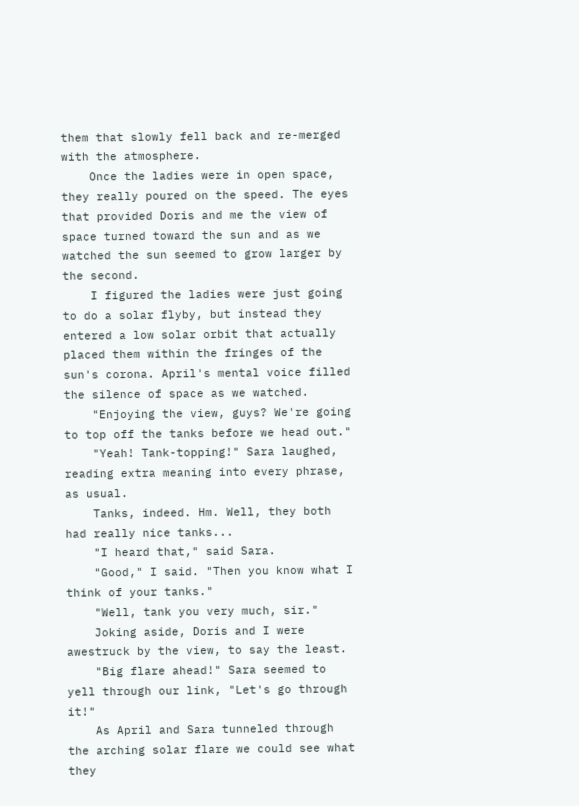them that slowly fell back and re-merged with the atmosphere.
    Once the ladies were in open space, they really poured on the speed. The eyes that provided Doris and me the view of space turned toward the sun and as we watched the sun seemed to grow larger by the second.
    I figured the ladies were just going to do a solar flyby, but instead they entered a low solar orbit that actually placed them within the fringes of the sun's corona. April's mental voice filled the silence of space as we watched.
    "Enjoying the view, guys? We're going to top off the tanks before we head out."
    "Yeah! Tank-topping!" Sara laughed, reading extra meaning into every phrase, as usual.
    Tanks, indeed. Hm. Well, they both had really nice tanks...
    "I heard that," said Sara.
    "Good," I said. "Then you know what I think of your tanks."
    "Well, tank you very much, sir."
    Joking aside, Doris and I were awestruck by the view, to say the least.
    "Big flare ahead!" Sara seemed to yell through our link, "Let's go through it!"
    As April and Sara tunneled through the arching solar flare we could see what they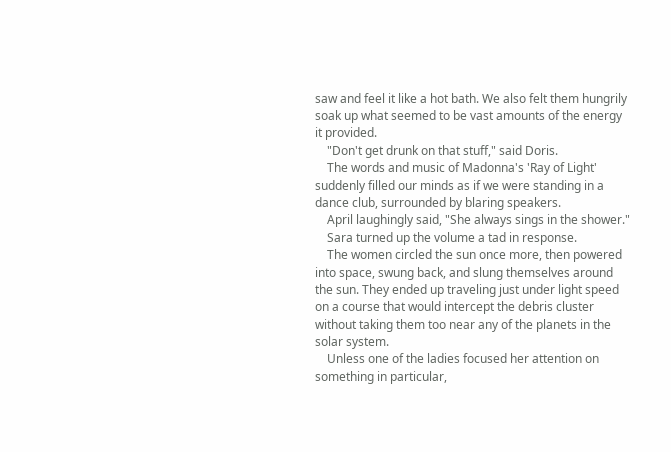saw and feel it like a hot bath. We also felt them hungrily soak up what seemed to be vast amounts of the energy it provided.
    "Don't get drunk on that stuff," said Doris.
    The words and music of Madonna's 'Ray of Light' suddenly filled our minds as if we were standing in a dance club, surrounded by blaring speakers.
    April laughingly said, "She always sings in the shower."
    Sara turned up the volume a tad in response.
    The women circled the sun once more, then powered into space, swung back, and slung themselves around the sun. They ended up traveling just under light speed on a course that would intercept the debris cluster without taking them too near any of the planets in the solar system.
    Unless one of the ladies focused her attention on something in particular,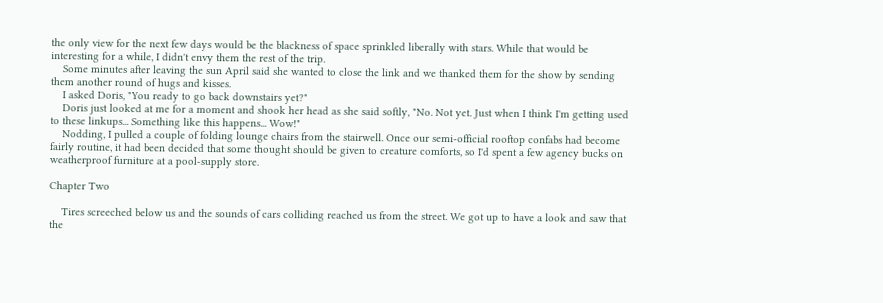the only view for the next few days would be the blackness of space sprinkled liberally with stars. While that would be interesting for a while, I didn't envy them the rest of the trip.
    Some minutes after leaving the sun April said she wanted to close the link and we thanked them for the show by sending them another round of hugs and kisses.
    I asked Doris, "You ready to go back downstairs yet?"
    Doris just looked at me for a moment and shook her head as she said softly, "No. Not yet. Just when I think I'm getting used to these linkups... Something like this happens... Wow!"
    Nodding, I pulled a couple of folding lounge chairs from the stairwell. Once our semi-official rooftop confabs had become fairly routine, it had been decided that some thought should be given to creature comforts, so I'd spent a few agency bucks on weatherproof furniture at a pool-supply store.

Chapter Two

    Tires screeched below us and the sounds of cars colliding reached us from the street. We got up to have a look and saw that the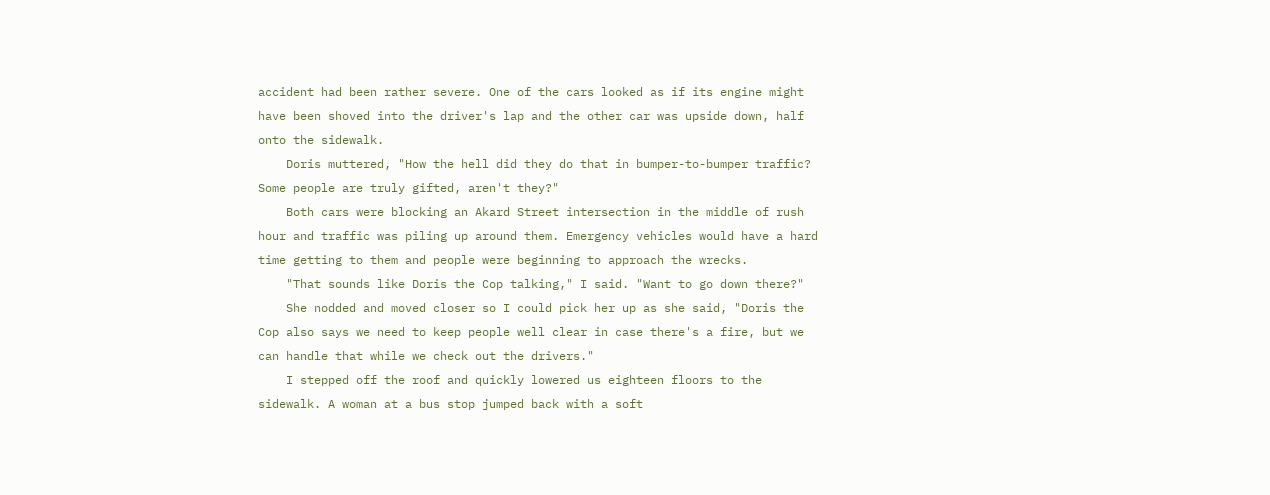accident had been rather severe. One of the cars looked as if its engine might have been shoved into the driver's lap and the other car was upside down, half onto the sidewalk.
    Doris muttered, "How the hell did they do that in bumper-to-bumper traffic? Some people are truly gifted, aren't they?"
    Both cars were blocking an Akard Street intersection in the middle of rush hour and traffic was piling up around them. Emergency vehicles would have a hard time getting to them and people were beginning to approach the wrecks.
    "That sounds like Doris the Cop talking," I said. "Want to go down there?"
    She nodded and moved closer so I could pick her up as she said, "Doris the Cop also says we need to keep people well clear in case there's a fire, but we can handle that while we check out the drivers."
    I stepped off the roof and quickly lowered us eighteen floors to the sidewalk. A woman at a bus stop jumped back with a soft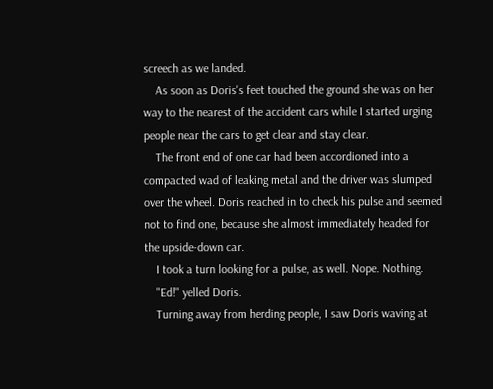screech as we landed.
    As soon as Doris's feet touched the ground she was on her way to the nearest of the accident cars while I started urging people near the cars to get clear and stay clear.
    The front end of one car had been accordioned into a compacted wad of leaking metal and the driver was slumped over the wheel. Doris reached in to check his pulse and seemed not to find one, because she almost immediately headed for the upside-down car.
    I took a turn looking for a pulse, as well. Nope. Nothing.
    "Ed!" yelled Doris.
    Turning away from herding people, I saw Doris waving at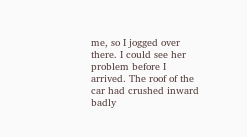me, so I jogged over there. I could see her problem before I arrived. The roof of the car had crushed inward badly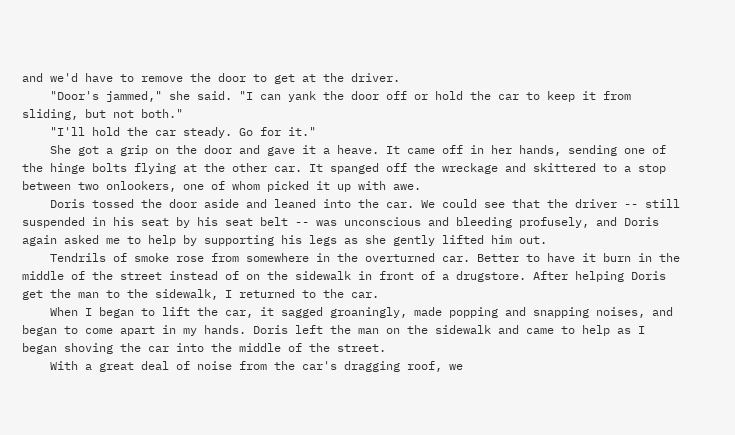and we'd have to remove the door to get at the driver.
    "Door's jammed," she said. "I can yank the door off or hold the car to keep it from sliding, but not both."
    "I'll hold the car steady. Go for it."
    She got a grip on the door and gave it a heave. It came off in her hands, sending one of the hinge bolts flying at the other car. It spanged off the wreckage and skittered to a stop between two onlookers, one of whom picked it up with awe.
    Doris tossed the door aside and leaned into the car. We could see that the driver -- still suspended in his seat by his seat belt -- was unconscious and bleeding profusely, and Doris again asked me to help by supporting his legs as she gently lifted him out.
    Tendrils of smoke rose from somewhere in the overturned car. Better to have it burn in the middle of the street instead of on the sidewalk in front of a drugstore. After helping Doris get the man to the sidewalk, I returned to the car.
    When I began to lift the car, it sagged groaningly, made popping and snapping noises, and began to come apart in my hands. Doris left the man on the sidewalk and came to help as I began shoving the car into the middle of the street.
    With a great deal of noise from the car's dragging roof, we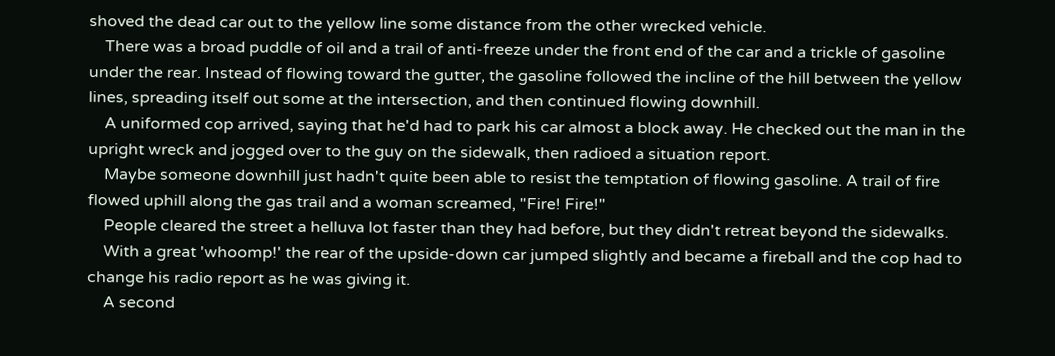shoved the dead car out to the yellow line some distance from the other wrecked vehicle.
    There was a broad puddle of oil and a trail of anti-freeze under the front end of the car and a trickle of gasoline under the rear. Instead of flowing toward the gutter, the gasoline followed the incline of the hill between the yellow lines, spreading itself out some at the intersection, and then continued flowing downhill.
    A uniformed cop arrived, saying that he'd had to park his car almost a block away. He checked out the man in the upright wreck and jogged over to the guy on the sidewalk, then radioed a situation report.
    Maybe someone downhill just hadn't quite been able to resist the temptation of flowing gasoline. A trail of fire flowed uphill along the gas trail and a woman screamed, "Fire! Fire!"
    People cleared the street a helluva lot faster than they had before, but they didn't retreat beyond the sidewalks.
    With a great 'whoomp!' the rear of the upside-down car jumped slightly and became a fireball and the cop had to change his radio report as he was giving it.
    A second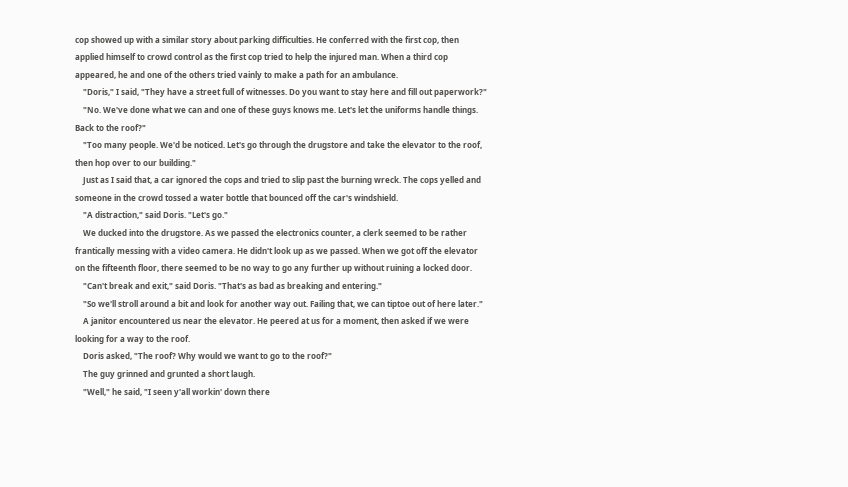cop showed up with a similar story about parking difficulties. He conferred with the first cop, then applied himself to crowd control as the first cop tried to help the injured man. When a third cop appeared, he and one of the others tried vainly to make a path for an ambulance.
    "Doris," I said, "They have a street full of witnesses. Do you want to stay here and fill out paperwork?"
    "No. We've done what we can and one of these guys knows me. Let's let the uniforms handle things. Back to the roof?"
    "Too many people. We'd be noticed. Let's go through the drugstore and take the elevator to the roof, then hop over to our building."
    Just as I said that, a car ignored the cops and tried to slip past the burning wreck. The cops yelled and someone in the crowd tossed a water bottle that bounced off the car's windshield.
    "A distraction," said Doris. "Let's go."
    We ducked into the drugstore. As we passed the electronics counter, a clerk seemed to be rather frantically messing with a video camera. He didn't look up as we passed. When we got off the elevator on the fifteenth floor, there seemed to be no way to go any further up without ruining a locked door.
    "Can't break and exit," said Doris. "That's as bad as breaking and entering."
    "So we'll stroll around a bit and look for another way out. Failing that, we can tiptoe out of here later."
    A janitor encountered us near the elevator. He peered at us for a moment, then asked if we were looking for a way to the roof.
    Doris asked, "The roof? Why would we want to go to the roof?"
    The guy grinned and grunted a short laugh.
    "Well," he said, "I seen y'all workin' down there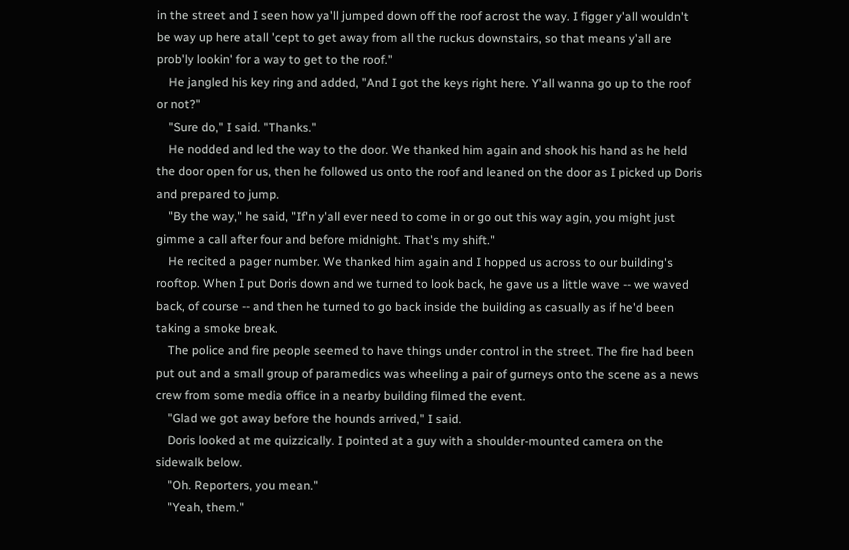in the street and I seen how ya'll jumped down off the roof acrost the way. I figger y'all wouldn't be way up here atall 'cept to get away from all the ruckus downstairs, so that means y'all are prob'ly lookin' for a way to get to the roof."
    He jangled his key ring and added, "And I got the keys right here. Y'all wanna go up to the roof or not?"
    "Sure do," I said. "Thanks."
    He nodded and led the way to the door. We thanked him again and shook his hand as he held the door open for us, then he followed us onto the roof and leaned on the door as I picked up Doris and prepared to jump.
    "By the way," he said, "If'n y'all ever need to come in or go out this way agin, you might just gimme a call after four and before midnight. That's my shift."
    He recited a pager number. We thanked him again and I hopped us across to our building's rooftop. When I put Doris down and we turned to look back, he gave us a little wave -- we waved back, of course -- and then he turned to go back inside the building as casually as if he'd been taking a smoke break.
    The police and fire people seemed to have things under control in the street. The fire had been put out and a small group of paramedics was wheeling a pair of gurneys onto the scene as a news crew from some media office in a nearby building filmed the event.
    "Glad we got away before the hounds arrived," I said.
    Doris looked at me quizzically. I pointed at a guy with a shoulder-mounted camera on the sidewalk below.
    "Oh. Reporters, you mean."
    "Yeah, them."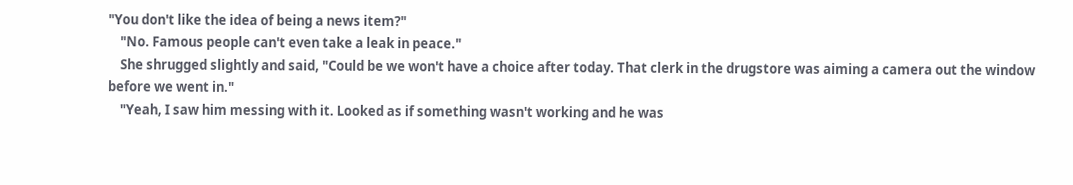"You don't like the idea of being a news item?"
    "No. Famous people can't even take a leak in peace."
    She shrugged slightly and said, "Could be we won't have a choice after today. That clerk in the drugstore was aiming a camera out the window before we went in."
    "Yeah, I saw him messing with it. Looked as if something wasn't working and he was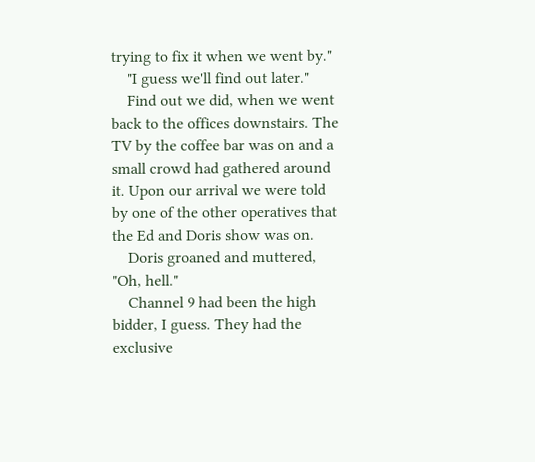trying to fix it when we went by."
    "I guess we'll find out later."
    Find out we did, when we went back to the offices downstairs. The TV by the coffee bar was on and a small crowd had gathered around it. Upon our arrival we were told by one of the other operatives that the Ed and Doris show was on.
    Doris groaned and muttered, "Oh, hell."
    Channel 9 had been the high bidder, I guess. They had the exclusive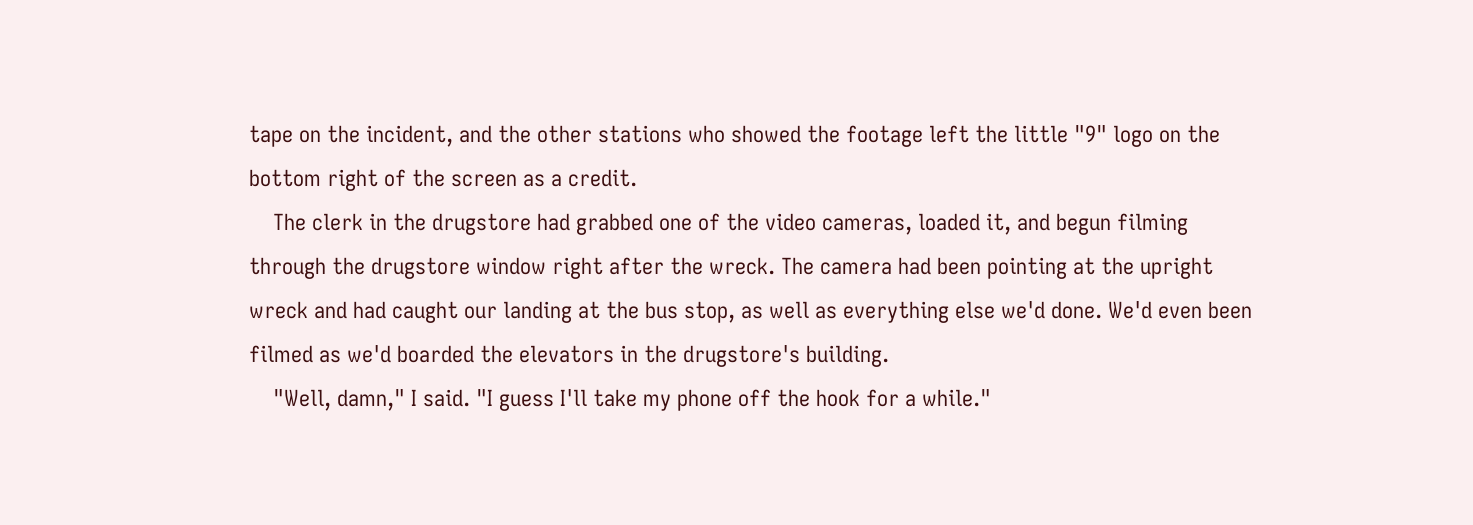tape on the incident, and the other stations who showed the footage left the little "9" logo on the bottom right of the screen as a credit.
    The clerk in the drugstore had grabbed one of the video cameras, loaded it, and begun filming through the drugstore window right after the wreck. The camera had been pointing at the upright wreck and had caught our landing at the bus stop, as well as everything else we'd done. We'd even been filmed as we'd boarded the elevators in the drugstore's building.
    "Well, damn," I said. "I guess I'll take my phone off the hook for a while."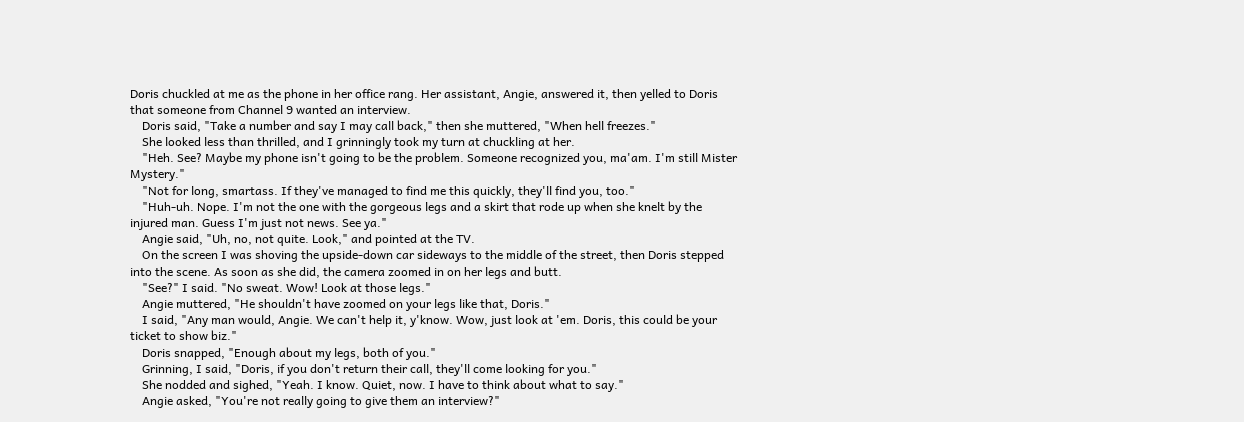Doris chuckled at me as the phone in her office rang. Her assistant, Angie, answered it, then yelled to Doris that someone from Channel 9 wanted an interview.
    Doris said, "Take a number and say I may call back," then she muttered, "When hell freezes."
    She looked less than thrilled, and I grinningly took my turn at chuckling at her.
    "Heh. See? Maybe my phone isn't going to be the problem. Someone recognized you, ma'am. I'm still Mister Mystery."
    "Not for long, smartass. If they've managed to find me this quickly, they'll find you, too."
    "Huh-uh. Nope. I'm not the one with the gorgeous legs and a skirt that rode up when she knelt by the injured man. Guess I'm just not news. See ya."
    Angie said, "Uh, no, not quite. Look," and pointed at the TV.
    On the screen I was shoving the upside-down car sideways to the middle of the street, then Doris stepped into the scene. As soon as she did, the camera zoomed in on her legs and butt.
    "See?" I said. "No sweat. Wow! Look at those legs."
    Angie muttered, "He shouldn't have zoomed on your legs like that, Doris."
    I said, "Any man would, Angie. We can't help it, y'know. Wow, just look at 'em. Doris, this could be your ticket to show biz."
    Doris snapped, "Enough about my legs, both of you."
    Grinning, I said, "Doris, if you don't return their call, they'll come looking for you."
    She nodded and sighed, "Yeah. I know. Quiet, now. I have to think about what to say."
    Angie asked, "You're not really going to give them an interview?"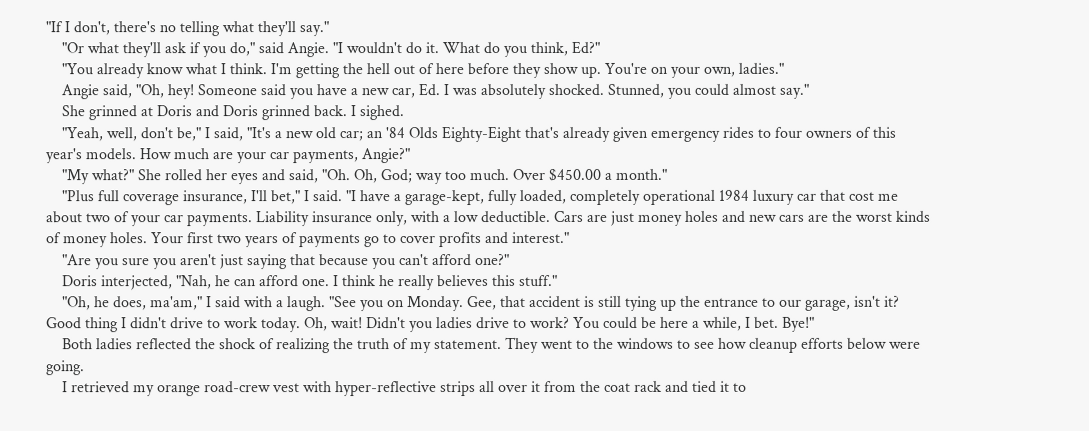"If I don't, there's no telling what they'll say."
    "Or what they'll ask if you do," said Angie. "I wouldn't do it. What do you think, Ed?"
    "You already know what I think. I'm getting the hell out of here before they show up. You're on your own, ladies."
    Angie said, "Oh, hey! Someone said you have a new car, Ed. I was absolutely shocked. Stunned, you could almost say."
    She grinned at Doris and Doris grinned back. I sighed.
    "Yeah, well, don't be," I said, "It's a new old car; an '84 Olds Eighty-Eight that's already given emergency rides to four owners of this year's models. How much are your car payments, Angie?"
    "My what?" She rolled her eyes and said, "Oh. Oh, God; way too much. Over $450.00 a month."
    "Plus full coverage insurance, I'll bet," I said. "I have a garage-kept, fully loaded, completely operational 1984 luxury car that cost me about two of your car payments. Liability insurance only, with a low deductible. Cars are just money holes and new cars are the worst kinds of money holes. Your first two years of payments go to cover profits and interest."
    "Are you sure you aren't just saying that because you can't afford one?"
    Doris interjected, "Nah, he can afford one. I think he really believes this stuff."
    "Oh, he does, ma'am," I said with a laugh. "See you on Monday. Gee, that accident is still tying up the entrance to our garage, isn't it? Good thing I didn't drive to work today. Oh, wait! Didn't you ladies drive to work? You could be here a while, I bet. Bye!"
    Both ladies reflected the shock of realizing the truth of my statement. They went to the windows to see how cleanup efforts below were going.
    I retrieved my orange road-crew vest with hyper-reflective strips all over it from the coat rack and tied it to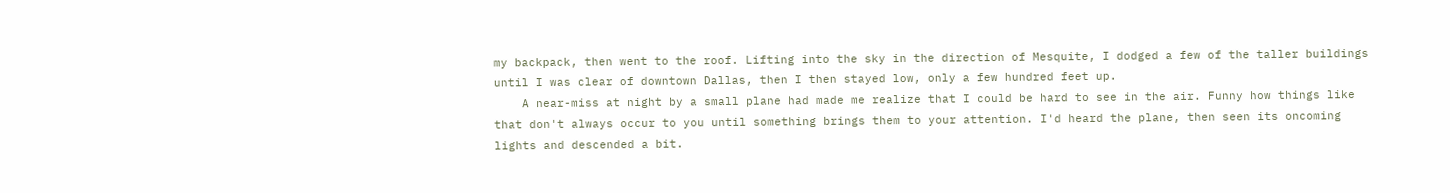my backpack, then went to the roof. Lifting into the sky in the direction of Mesquite, I dodged a few of the taller buildings until I was clear of downtown Dallas, then I then stayed low, only a few hundred feet up.
    A near-miss at night by a small plane had made me realize that I could be hard to see in the air. Funny how things like that don't always occur to you until something brings them to your attention. I'd heard the plane, then seen its oncoming lights and descended a bit.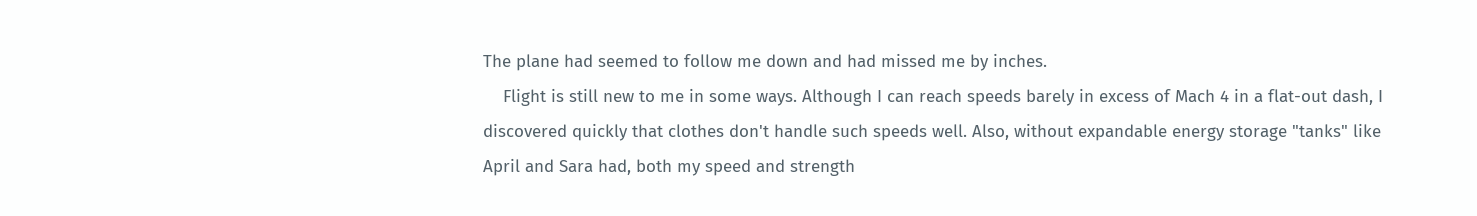The plane had seemed to follow me down and had missed me by inches.
    Flight is still new to me in some ways. Although I can reach speeds barely in excess of Mach 4 in a flat-out dash, I discovered quickly that clothes don't handle such speeds well. Also, without expandable energy storage "tanks" like April and Sara had, both my speed and strength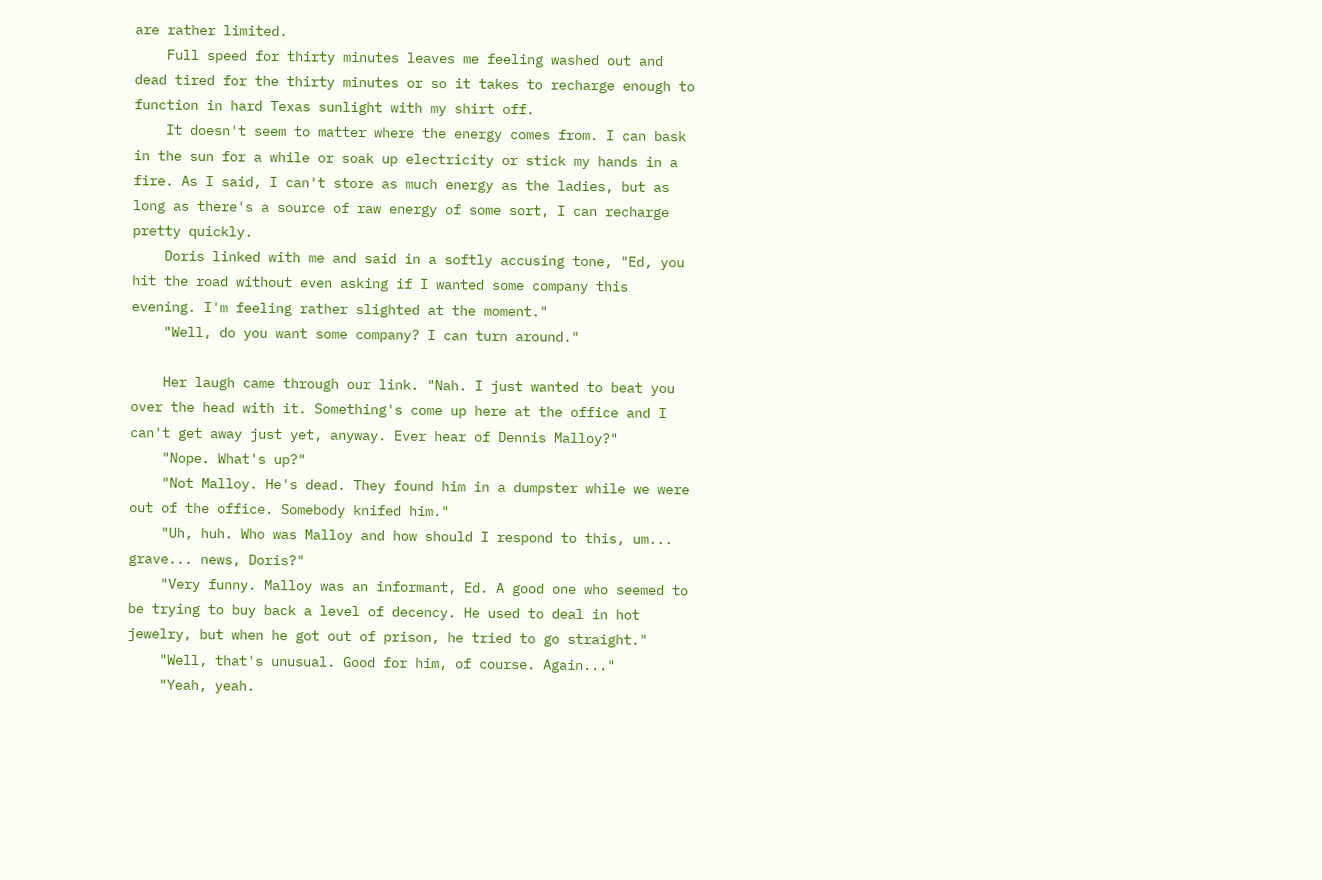are rather limited.
    Full speed for thirty minutes leaves me feeling washed out and dead tired for the thirty minutes or so it takes to recharge enough to function in hard Texas sunlight with my shirt off.
    It doesn't seem to matter where the energy comes from. I can bask in the sun for a while or soak up electricity or stick my hands in a fire. As I said, I can't store as much energy as the ladies, but as long as there's a source of raw energy of some sort, I can recharge pretty quickly.
    Doris linked with me and said in a softly accusing tone, "Ed, you hit the road without even asking if I wanted some company this evening. I'm feeling rather slighted at the moment."
    "Well, do you want some company? I can turn around."

    Her laugh came through our link. "Nah. I just wanted to beat you over the head with it. Something's come up here at the office and I can't get away just yet, anyway. Ever hear of Dennis Malloy?"
    "Nope. What's up?"
    "Not Malloy. He's dead. They found him in a dumpster while we were out of the office. Somebody knifed him."
    "Uh, huh. Who was Malloy and how should I respond to this, um... grave... news, Doris?"
    "Very funny. Malloy was an informant, Ed. A good one who seemed to be trying to buy back a level of decency. He used to deal in hot jewelry, but when he got out of prison, he tried to go straight."
    "Well, that's unusual. Good for him, of course. Again..."
    "Yeah, yeah.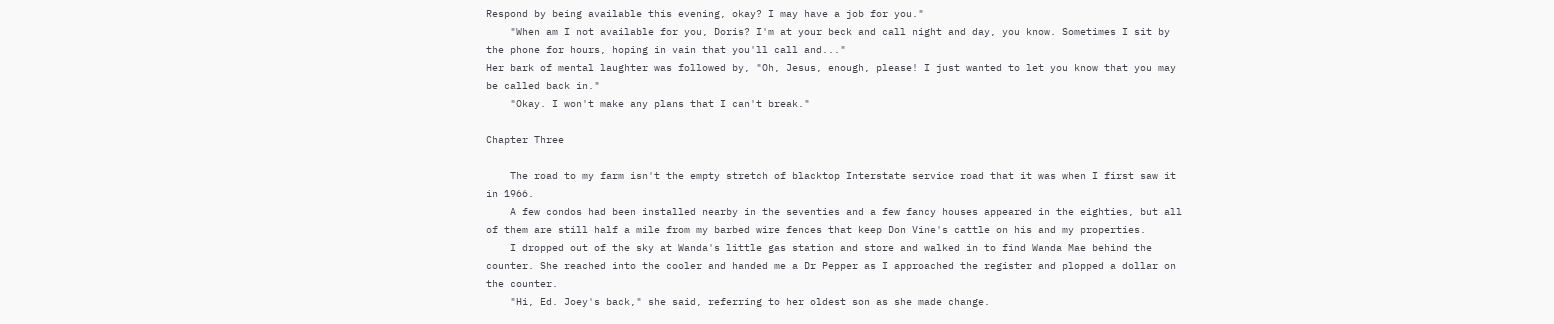Respond by being available this evening, okay? I may have a job for you."
    "When am I not available for you, Doris? I'm at your beck and call night and day, you know. Sometimes I sit by the phone for hours, hoping in vain that you'll call and..."
Her bark of mental laughter was followed by, "Oh, Jesus, enough, please! I just wanted to let you know that you may be called back in."
    "Okay. I won't make any plans that I can't break."

Chapter Three

    The road to my farm isn't the empty stretch of blacktop Interstate service road that it was when I first saw it in 1966.
    A few condos had been installed nearby in the seventies and a few fancy houses appeared in the eighties, but all of them are still half a mile from my barbed wire fences that keep Don Vine's cattle on his and my properties.
    I dropped out of the sky at Wanda's little gas station and store and walked in to find Wanda Mae behind the counter. She reached into the cooler and handed me a Dr Pepper as I approached the register and plopped a dollar on the counter.
    "Hi, Ed. Joey's back," she said, referring to her oldest son as she made change.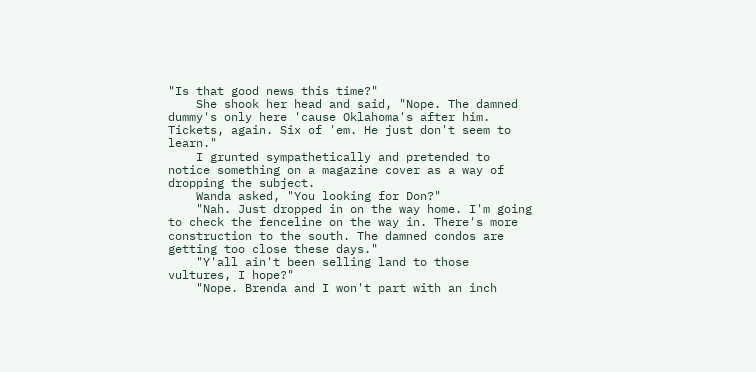"Is that good news this time?"
    She shook her head and said, "Nope. The damned dummy's only here 'cause Oklahoma's after him. Tickets, again. Six of 'em. He just don't seem to learn."
    I grunted sympathetically and pretended to notice something on a magazine cover as a way of dropping the subject.
    Wanda asked, "You looking for Don?"
    "Nah. Just dropped in on the way home. I'm going to check the fenceline on the way in. There's more construction to the south. The damned condos are getting too close these days."
    "Y'all ain't been selling land to those vultures, I hope?"
    "Nope. Brenda and I won't part with an inch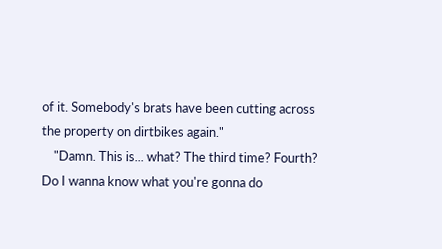of it. Somebody's brats have been cutting across the property on dirtbikes again."
    "Damn. This is... what? The third time? Fourth? Do I wanna know what you're gonna do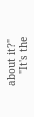about it?"
    "It's the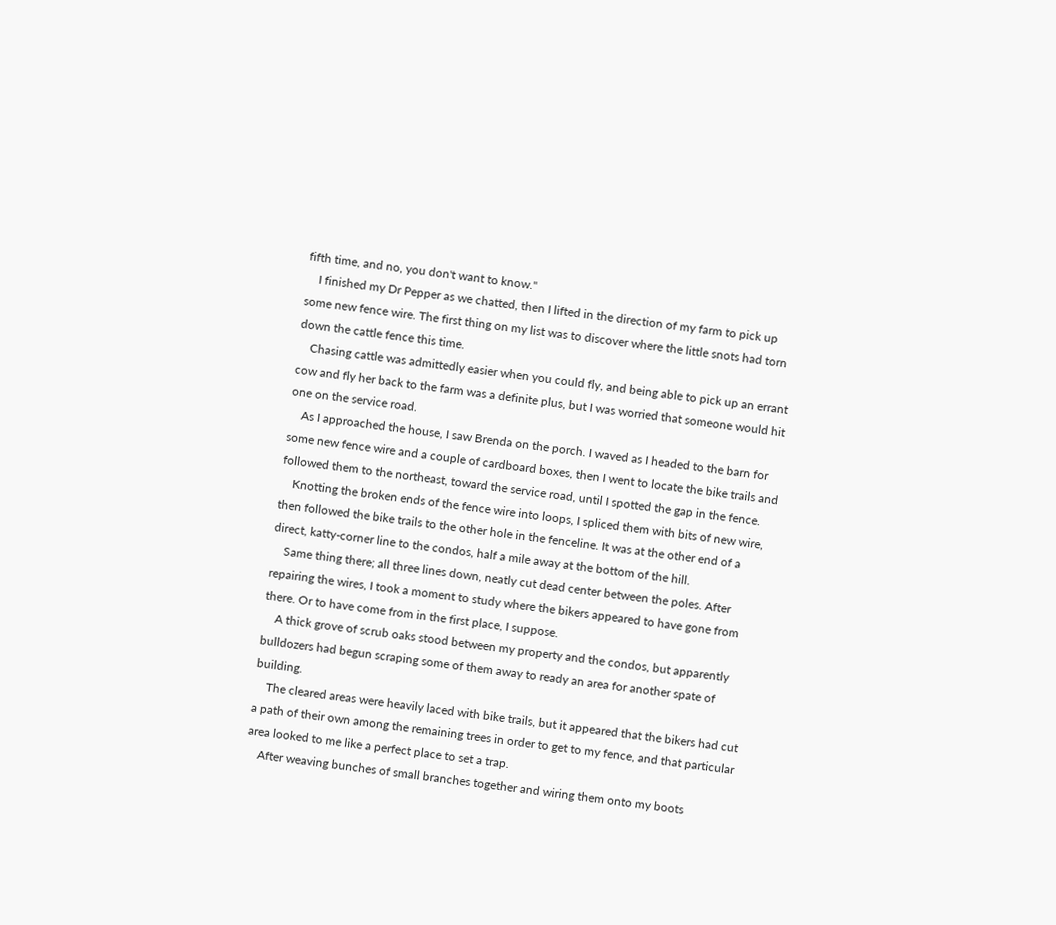fifth time, and no, you don't want to know."
    I finished my Dr Pepper as we chatted, then I lifted in the direction of my farm to pick up some new fence wire. The first thing on my list was to discover where the little snots had torn down the cattle fence this time.
    Chasing cattle was admittedly easier when you could fly, and being able to pick up an errant cow and fly her back to the farm was a definite plus, but I was worried that someone would hit one on the service road.
    As I approached the house, I saw Brenda on the porch. I waved as I headed to the barn for some new fence wire and a couple of cardboard boxes, then I went to locate the bike trails and followed them to the northeast, toward the service road, until I spotted the gap in the fence.
    Knotting the broken ends of the fence wire into loops, I spliced them with bits of new wire, then followed the bike trails to the other hole in the fenceline. It was at the other end of a direct, katty-corner line to the condos, half a mile away at the bottom of the hill.
    Same thing there; all three lines down, neatly cut dead center between the poles. After repairing the wires, I took a moment to study where the bikers appeared to have gone from there. Or to have come from in the first place, I suppose.
    A thick grove of scrub oaks stood between my property and the condos, but apparently bulldozers had begun scraping some of them away to ready an area for another spate of building.
    The cleared areas were heavily laced with bike trails, but it appeared that the bikers had cut a path of their own among the remaining trees in order to get to my fence, and that particular area looked to me like a perfect place to set a trap.
    After weaving bunches of small branches together and wiring them onto my boots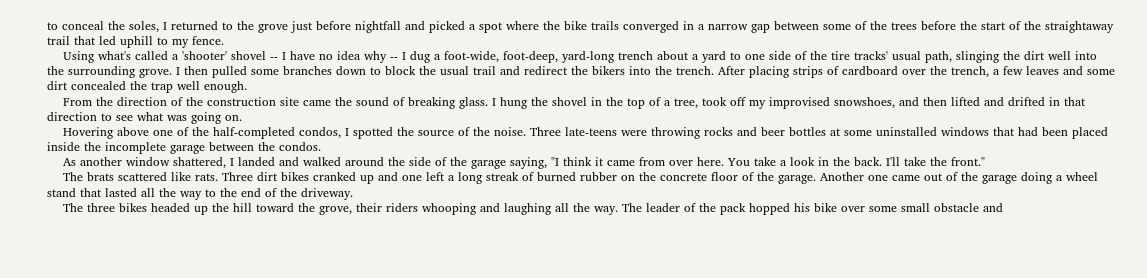to conceal the soles, I returned to the grove just before nightfall and picked a spot where the bike trails converged in a narrow gap between some of the trees before the start of the straightaway trail that led uphill to my fence.
    Using what's called a 'shooter' shovel -- I have no idea why -- I dug a foot-wide, foot-deep, yard-long trench about a yard to one side of the tire tracks' usual path, slinging the dirt well into the surrounding grove. I then pulled some branches down to block the usual trail and redirect the bikers into the trench. After placing strips of cardboard over the trench, a few leaves and some dirt concealed the trap well enough.
    From the direction of the construction site came the sound of breaking glass. I hung the shovel in the top of a tree, took off my improvised snowshoes, and then lifted and drifted in that direction to see what was going on.
    Hovering above one of the half-completed condos, I spotted the source of the noise. Three late-teens were throwing rocks and beer bottles at some uninstalled windows that had been placed inside the incomplete garage between the condos.
    As another window shattered, I landed and walked around the side of the garage saying, "I think it came from over here. You take a look in the back. I'll take the front."
    The brats scattered like rats. Three dirt bikes cranked up and one left a long streak of burned rubber on the concrete floor of the garage. Another one came out of the garage doing a wheel stand that lasted all the way to the end of the driveway.
    The three bikes headed up the hill toward the grove, their riders whooping and laughing all the way. The leader of the pack hopped his bike over some small obstacle and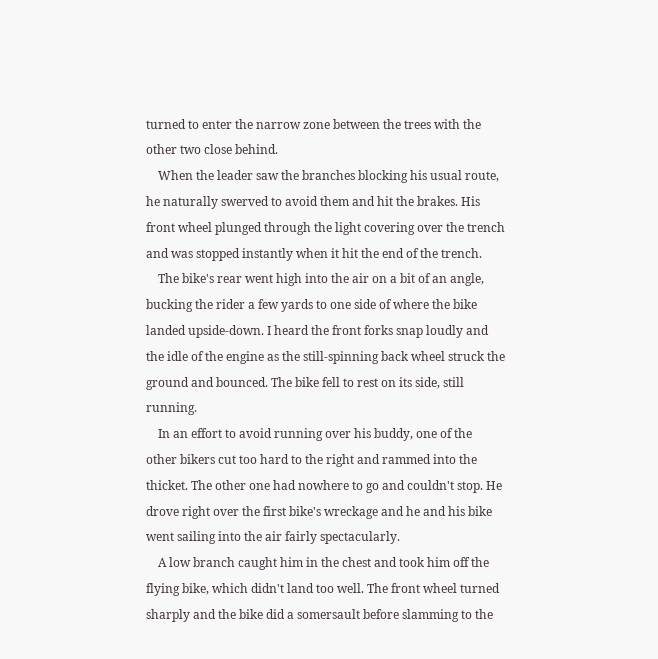turned to enter the narrow zone between the trees with the other two close behind.
    When the leader saw the branches blocking his usual route, he naturally swerved to avoid them and hit the brakes. His front wheel plunged through the light covering over the trench and was stopped instantly when it hit the end of the trench.
    The bike's rear went high into the air on a bit of an angle, bucking the rider a few yards to one side of where the bike landed upside-down. I heard the front forks snap loudly and the idle of the engine as the still-spinning back wheel struck the ground and bounced. The bike fell to rest on its side, still running.
    In an effort to avoid running over his buddy, one of the other bikers cut too hard to the right and rammed into the thicket. The other one had nowhere to go and couldn't stop. He drove right over the first bike's wreckage and he and his bike went sailing into the air fairly spectacularly.
    A low branch caught him in the chest and took him off the flying bike, which didn't land too well. The front wheel turned sharply and the bike did a somersault before slamming to the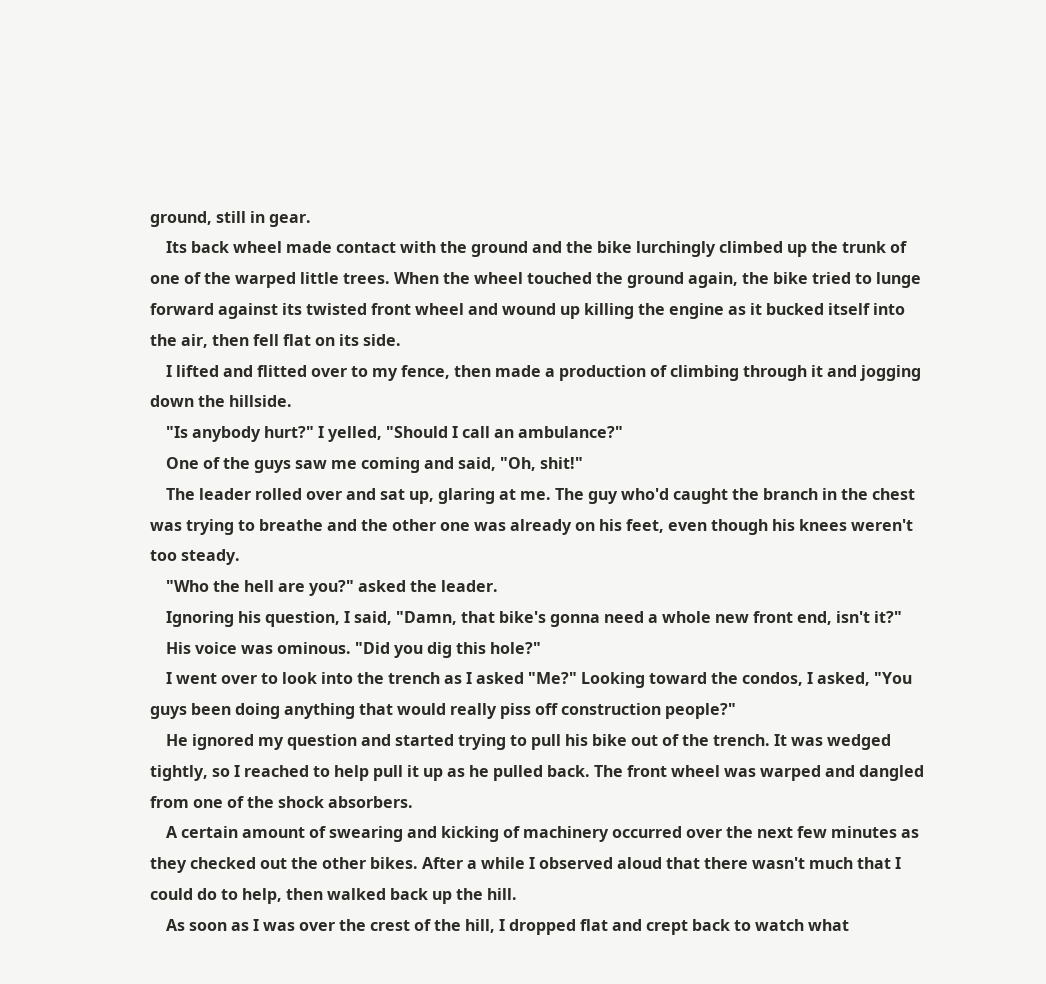ground, still in gear.
    Its back wheel made contact with the ground and the bike lurchingly climbed up the trunk of one of the warped little trees. When the wheel touched the ground again, the bike tried to lunge forward against its twisted front wheel and wound up killing the engine as it bucked itself into the air, then fell flat on its side.
    I lifted and flitted over to my fence, then made a production of climbing through it and jogging down the hillside.
    "Is anybody hurt?" I yelled, "Should I call an ambulance?"
    One of the guys saw me coming and said, "Oh, shit!"
    The leader rolled over and sat up, glaring at me. The guy who'd caught the branch in the chest was trying to breathe and the other one was already on his feet, even though his knees weren't too steady.
    "Who the hell are you?" asked the leader.
    Ignoring his question, I said, "Damn, that bike's gonna need a whole new front end, isn't it?"
    His voice was ominous. "Did you dig this hole?"
    I went over to look into the trench as I asked "Me?" Looking toward the condos, I asked, "You guys been doing anything that would really piss off construction people?"
    He ignored my question and started trying to pull his bike out of the trench. It was wedged tightly, so I reached to help pull it up as he pulled back. The front wheel was warped and dangled from one of the shock absorbers.
    A certain amount of swearing and kicking of machinery occurred over the next few minutes as they checked out the other bikes. After a while I observed aloud that there wasn't much that I could do to help, then walked back up the hill.
    As soon as I was over the crest of the hill, I dropped flat and crept back to watch what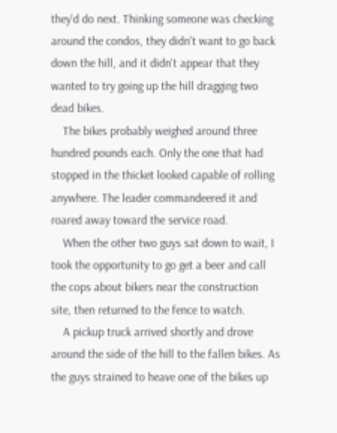they'd do next. Thinking someone was checking around the condos, they didn't want to go back down the hill, and it didn't appear that they wanted to try going up the hill dragging two dead bikes.
    The bikes probably weighed around three hundred pounds each. Only the one that had stopped in the thicket looked capable of rolling anywhere. The leader commandeered it and roared away toward the service road.
    When the other two guys sat down to wait, I took the opportunity to go get a beer and call the cops about bikers near the construction site, then returned to the fence to watch.
    A pickup truck arrived shortly and drove around the side of the hill to the fallen bikes. As the guys strained to heave one of the bikes up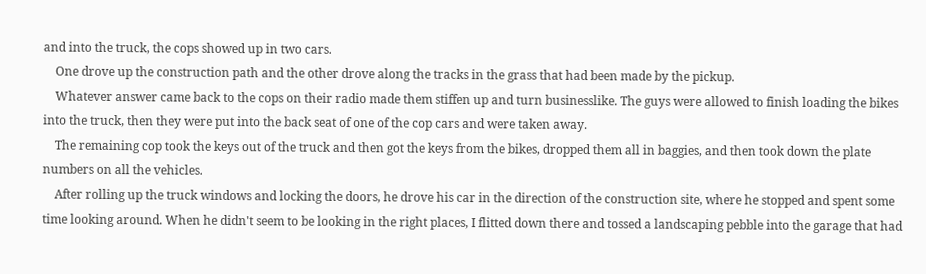and into the truck, the cops showed up in two cars.
    One drove up the construction path and the other drove along the tracks in the grass that had been made by the pickup.
    Whatever answer came back to the cops on their radio made them stiffen up and turn businesslike. The guys were allowed to finish loading the bikes into the truck, then they were put into the back seat of one of the cop cars and were taken away.
    The remaining cop took the keys out of the truck and then got the keys from the bikes, dropped them all in baggies, and then took down the plate numbers on all the vehicles.
    After rolling up the truck windows and locking the doors, he drove his car in the direction of the construction site, where he stopped and spent some time looking around. When he didn't seem to be looking in the right places, I flitted down there and tossed a landscaping pebble into the garage that had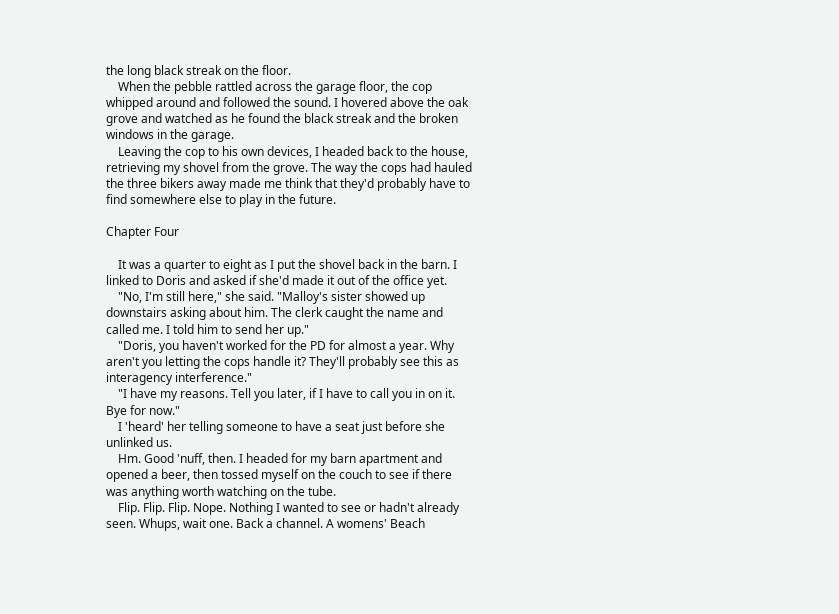the long black streak on the floor.
    When the pebble rattled across the garage floor, the cop whipped around and followed the sound. I hovered above the oak grove and watched as he found the black streak and the broken windows in the garage.
    Leaving the cop to his own devices, I headed back to the house, retrieving my shovel from the grove. The way the cops had hauled the three bikers away made me think that they'd probably have to find somewhere else to play in the future.

Chapter Four

    It was a quarter to eight as I put the shovel back in the barn. I linked to Doris and asked if she'd made it out of the office yet.
    "No, I'm still here," she said. "Malloy's sister showed up downstairs asking about him. The clerk caught the name and called me. I told him to send her up."
    "Doris, you haven't worked for the PD for almost a year. Why aren't you letting the cops handle it? They'll probably see this as interagency interference."
    "I have my reasons. Tell you later, if I have to call you in on it. Bye for now."
    I 'heard' her telling someone to have a seat just before she unlinked us.
    Hm. Good 'nuff, then. I headed for my barn apartment and opened a beer, then tossed myself on the couch to see if there was anything worth watching on the tube.
    Flip. Flip. Flip. Nope. Nothing I wanted to see or hadn't already seen. Whups, wait one. Back a channel. A womens' Beach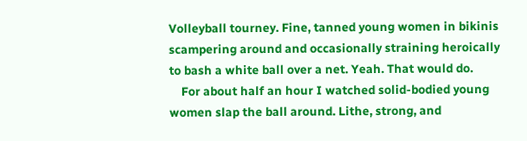Volleyball tourney. Fine, tanned young women in bikinis scampering around and occasionally straining heroically to bash a white ball over a net. Yeah. That would do.
    For about half an hour I watched solid-bodied young women slap the ball around. Lithe, strong, and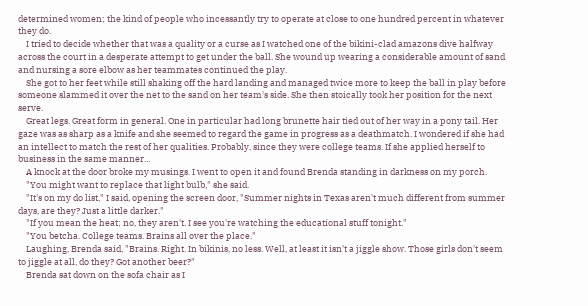determined women; the kind of people who incessantly try to operate at close to one hundred percent in whatever they do.
    I tried to decide whether that was a quality or a curse as I watched one of the bikini-clad amazons dive halfway across the court in a desperate attempt to get under the ball. She wound up wearing a considerable amount of sand and nursing a sore elbow as her teammates continued the play.
    She got to her feet while still shaking off the hard landing and managed twice more to keep the ball in play before someone slammed it over the net to the sand on her team's side. She then stoically took her position for the next serve.
    Great legs. Great form in general. One in particular had long brunette hair tied out of her way in a pony tail. Her gaze was as sharp as a knife and she seemed to regard the game in progress as a deathmatch. I wondered if she had an intellect to match the rest of her qualities. Probably, since they were college teams. If she applied herself to business in the same manner...
    A knock at the door broke my musings. I went to open it and found Brenda standing in darkness on my porch.
    "You might want to replace that light bulb," she said.
    "It's on my do list," I said, opening the screen door, "Summer nights in Texas aren't much different from summer days, are they? Just a little darker."
    "If you mean the heat; no, they aren't. I see you're watching the educational stuff tonight."
    "You betcha. College teams. Brains all over the place."
    Laughing, Brenda said, "Brains. Right. In bikinis, no less. Well, at least it isn't a jiggle show. Those girls don't seem to jiggle at all, do they? Got another beer?"
    Brenda sat down on the sofa chair as I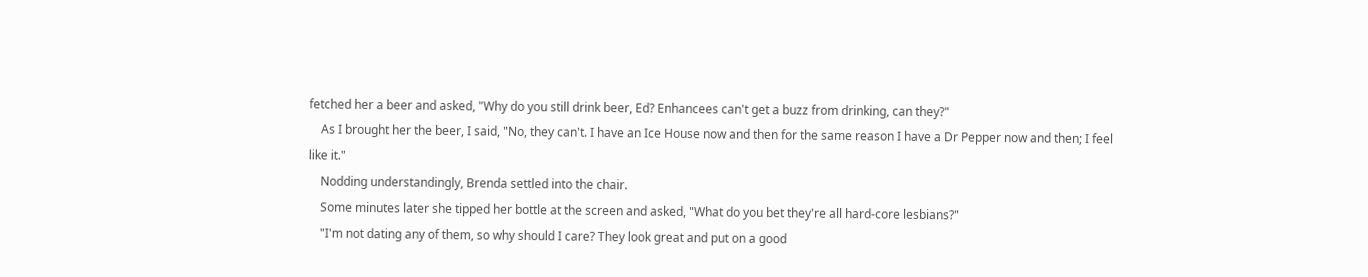fetched her a beer and asked, "Why do you still drink beer, Ed? Enhancees can't get a buzz from drinking, can they?"
    As I brought her the beer, I said, "No, they can't. I have an Ice House now and then for the same reason I have a Dr Pepper now and then; I feel like it."
    Nodding understandingly, Brenda settled into the chair.
    Some minutes later she tipped her bottle at the screen and asked, "What do you bet they're all hard-core lesbians?"
    "I'm not dating any of them, so why should I care? They look great and put on a good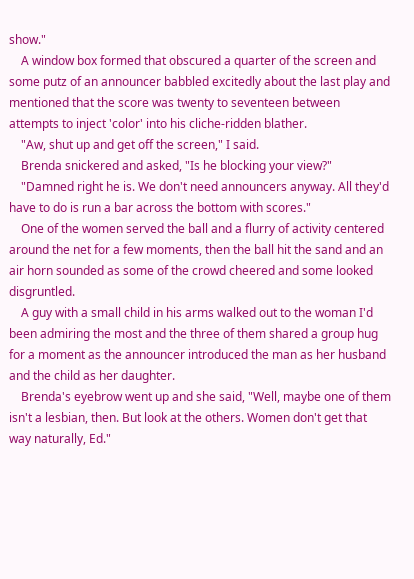show."
    A window box formed that obscured a quarter of the screen and some putz of an announcer babbled excitedly about the last play and mentioned that the score was twenty to seventeen between attempts to inject 'color' into his cliche-ridden blather.
    "Aw, shut up and get off the screen," I said.
    Brenda snickered and asked, "Is he blocking your view?"
    "Damned right he is. We don't need announcers anyway. All they'd have to do is run a bar across the bottom with scores."
    One of the women served the ball and a flurry of activity centered around the net for a few moments, then the ball hit the sand and an air horn sounded as some of the crowd cheered and some looked disgruntled.
    A guy with a small child in his arms walked out to the woman I'd been admiring the most and the three of them shared a group hug for a moment as the announcer introduced the man as her husband and the child as her daughter.
    Brenda's eyebrow went up and she said, "Well, maybe one of them isn't a lesbian, then. But look at the others. Women don't get that way naturally, Ed."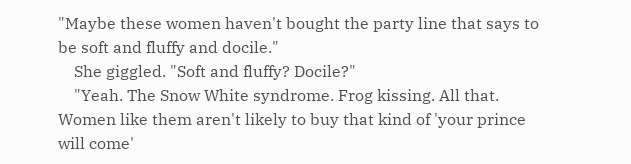"Maybe these women haven't bought the party line that says to be soft and fluffy and docile."
    She giggled. "Soft and fluffy? Docile?"
    "Yeah. The Snow White syndrome. Frog kissing. All that. Women like them aren't likely to buy that kind of 'your prince will come'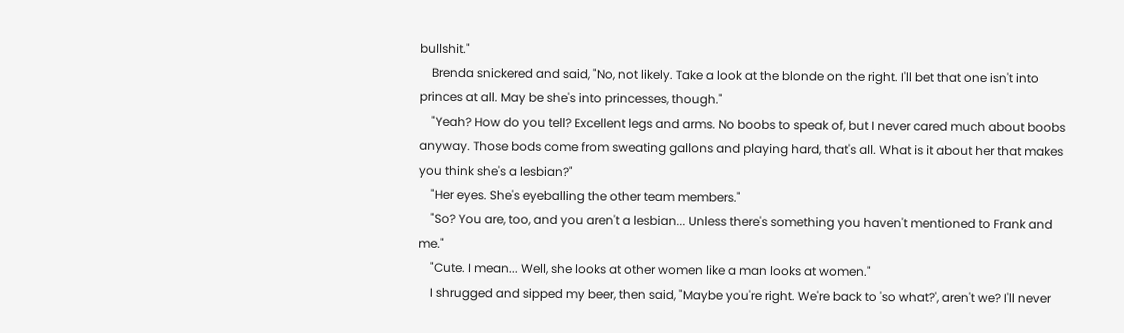bullshit."
    Brenda snickered and said, "No, not likely. Take a look at the blonde on the right. I'll bet that one isn't into princes at all. May be she's into princesses, though."
    "Yeah? How do you tell? Excellent legs and arms. No boobs to speak of, but I never cared much about boobs anyway. Those bods come from sweating gallons and playing hard, that's all. What is it about her that makes you think she's a lesbian?"
    "Her eyes. She's eyeballing the other team members."
    "So? You are, too, and you aren't a lesbian... Unless there's something you haven't mentioned to Frank and me."
    "Cute. I mean... Well, she looks at other women like a man looks at women."
    I shrugged and sipped my beer, then said, "Maybe you're right. We're back to 'so what?', aren't we? I'll never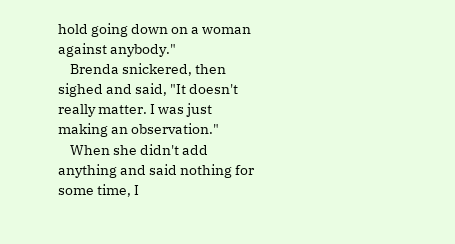hold going down on a woman against anybody."
    Brenda snickered, then sighed and said, "It doesn't really matter. I was just making an observation."
    When she didn't add anything and said nothing for some time, I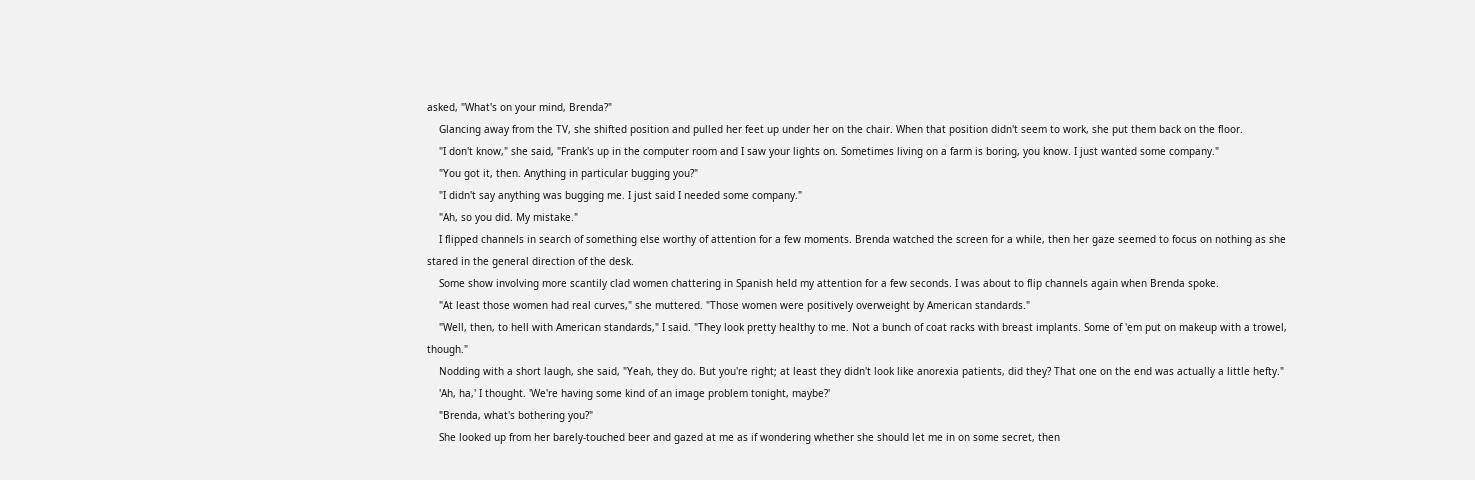asked, "What's on your mind, Brenda?"
    Glancing away from the TV, she shifted position and pulled her feet up under her on the chair. When that position didn't seem to work, she put them back on the floor.
    "I don't know," she said, "Frank's up in the computer room and I saw your lights on. Sometimes living on a farm is boring, you know. I just wanted some company."
    "You got it, then. Anything in particular bugging you?"
    "I didn't say anything was bugging me. I just said I needed some company."
    "Ah, so you did. My mistake."
    I flipped channels in search of something else worthy of attention for a few moments. Brenda watched the screen for a while, then her gaze seemed to focus on nothing as she stared in the general direction of the desk.
    Some show involving more scantily clad women chattering in Spanish held my attention for a few seconds. I was about to flip channels again when Brenda spoke.
    "At least those women had real curves," she muttered. "Those women were positively overweight by American standards."
    "Well, then, to hell with American standards," I said. "They look pretty healthy to me. Not a bunch of coat racks with breast implants. Some of 'em put on makeup with a trowel, though."
    Nodding with a short laugh, she said, "Yeah, they do. But you're right; at least they didn't look like anorexia patients, did they? That one on the end was actually a little hefty."
    'Ah, ha,' I thought. 'We're having some kind of an image problem tonight, maybe?'
    "Brenda, what's bothering you?"
    She looked up from her barely-touched beer and gazed at me as if wondering whether she should let me in on some secret, then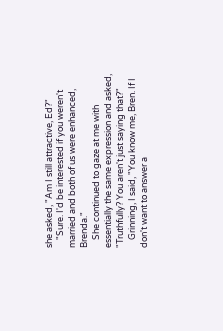she asked, "Am I still attractive, Ed?"
    "Sure. I'd be interested if you weren't married and both of us were enhanced, Brenda."
    She continued to gaze at me with essentially the same expression and asked, "Truthfully? You aren't just saying that?"
    Grinning, I said, "You know me, Bren. If I don't want to answer a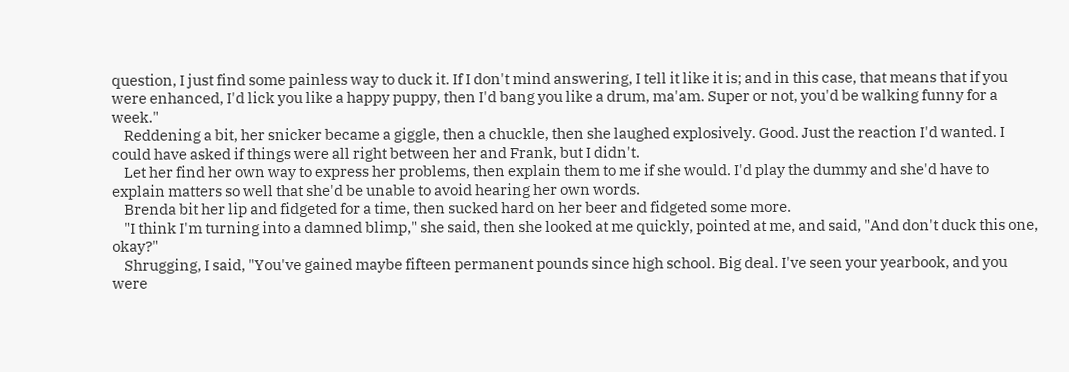question, I just find some painless way to duck it. If I don't mind answering, I tell it like it is; and in this case, that means that if you were enhanced, I'd lick you like a happy puppy, then I'd bang you like a drum, ma'am. Super or not, you'd be walking funny for a week."
    Reddening a bit, her snicker became a giggle, then a chuckle, then she laughed explosively. Good. Just the reaction I'd wanted. I could have asked if things were all right between her and Frank, but I didn't.
    Let her find her own way to express her problems, then explain them to me if she would. I'd play the dummy and she'd have to explain matters so well that she'd be unable to avoid hearing her own words.
    Brenda bit her lip and fidgeted for a time, then sucked hard on her beer and fidgeted some more.
    "I think I'm turning into a damned blimp," she said, then she looked at me quickly, pointed at me, and said, "And don't duck this one, okay?"
    Shrugging, I said, "You've gained maybe fifteen permanent pounds since high school. Big deal. I've seen your yearbook, and you were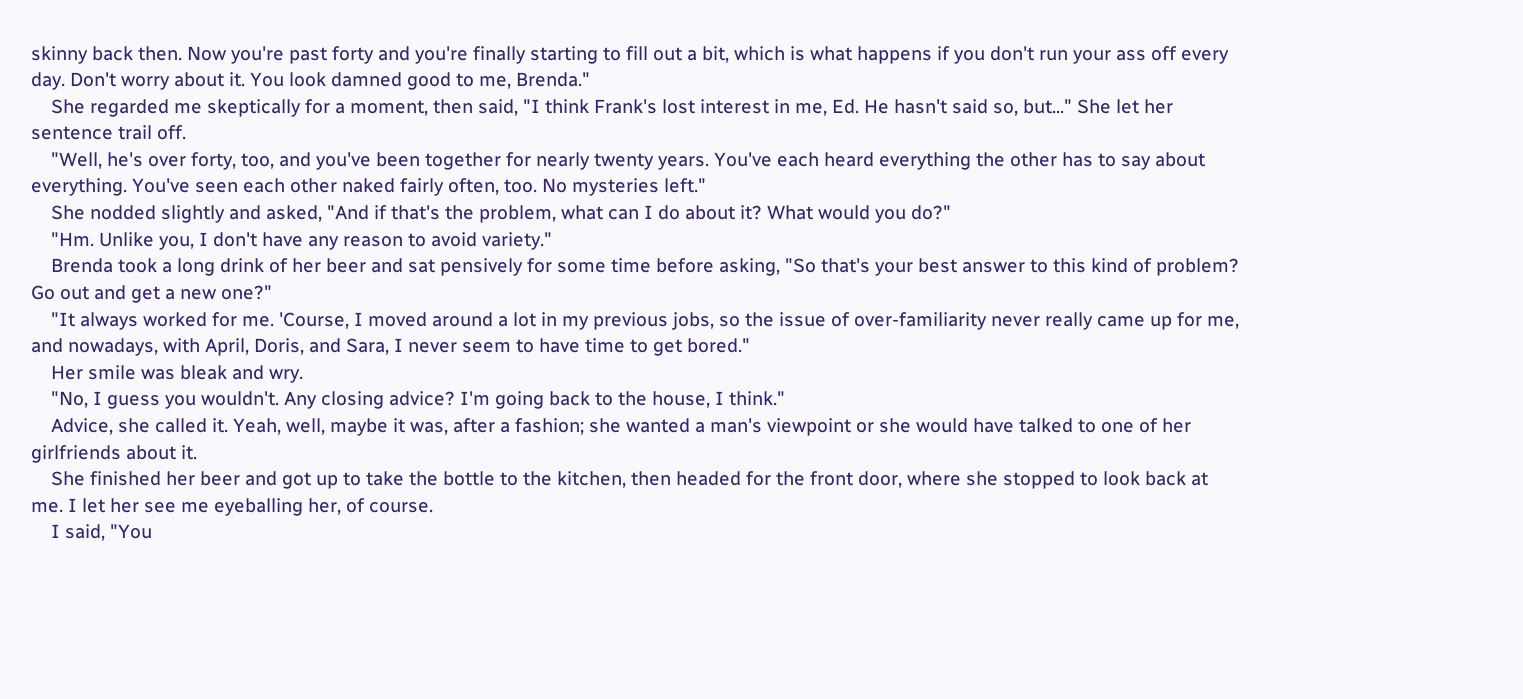skinny back then. Now you're past forty and you're finally starting to fill out a bit, which is what happens if you don't run your ass off every day. Don't worry about it. You look damned good to me, Brenda."
    She regarded me skeptically for a moment, then said, "I think Frank's lost interest in me, Ed. He hasn't said so, but..." She let her sentence trail off.
    "Well, he's over forty, too, and you've been together for nearly twenty years. You've each heard everything the other has to say about everything. You've seen each other naked fairly often, too. No mysteries left."
    She nodded slightly and asked, "And if that's the problem, what can I do about it? What would you do?"
    "Hm. Unlike you, I don't have any reason to avoid variety."
    Brenda took a long drink of her beer and sat pensively for some time before asking, "So that's your best answer to this kind of problem? Go out and get a new one?"
    "It always worked for me. 'Course, I moved around a lot in my previous jobs, so the issue of over-familiarity never really came up for me, and nowadays, with April, Doris, and Sara, I never seem to have time to get bored."
    Her smile was bleak and wry.
    "No, I guess you wouldn't. Any closing advice? I'm going back to the house, I think."
    Advice, she called it. Yeah, well, maybe it was, after a fashion; she wanted a man's viewpoint or she would have talked to one of her girlfriends about it.
    She finished her beer and got up to take the bottle to the kitchen, then headed for the front door, where she stopped to look back at me. I let her see me eyeballing her, of course.
    I said, "You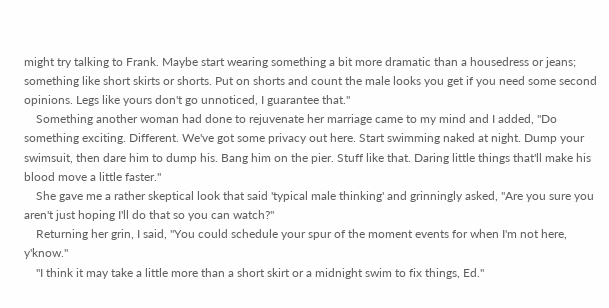might try talking to Frank. Maybe start wearing something a bit more dramatic than a housedress or jeans; something like short skirts or shorts. Put on shorts and count the male looks you get if you need some second opinions. Legs like yours don't go unnoticed, I guarantee that."
    Something another woman had done to rejuvenate her marriage came to my mind and I added, "Do something exciting. Different. We've got some privacy out here. Start swimming naked at night. Dump your swimsuit, then dare him to dump his. Bang him on the pier. Stuff like that. Daring little things that'll make his blood move a little faster."
    She gave me a rather skeptical look that said 'typical male thinking' and grinningly asked, "Are you sure you aren't just hoping I'll do that so you can watch?"
    Returning her grin, I said, "You could schedule your spur of the moment events for when I'm not here, y'know."
    "I think it may take a little more than a short skirt or a midnight swim to fix things, Ed."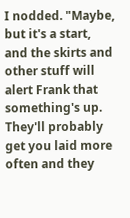I nodded. "Maybe, but it's a start, and the skirts and other stuff will alert Frank that something's up. They'll probably get you laid more often and they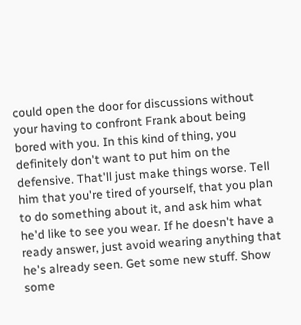could open the door for discussions without your having to confront Frank about being bored with you. In this kind of thing, you definitely don't want to put him on the defensive. That'll just make things worse. Tell him that you're tired of yourself, that you plan to do something about it, and ask him what he'd like to see you wear. If he doesn't have a ready answer, just avoid wearing anything that he's already seen. Get some new stuff. Show some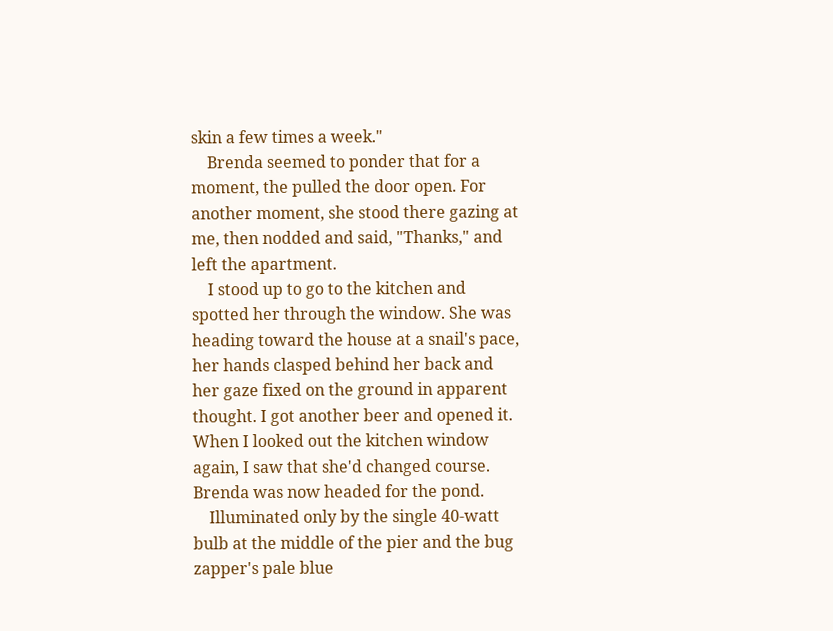skin a few times a week."
    Brenda seemed to ponder that for a moment, the pulled the door open. For another moment, she stood there gazing at me, then nodded and said, "Thanks," and left the apartment.
    I stood up to go to the kitchen and spotted her through the window. She was heading toward the house at a snail's pace, her hands clasped behind her back and her gaze fixed on the ground in apparent thought. I got another beer and opened it. When I looked out the kitchen window again, I saw that she'd changed course. Brenda was now headed for the pond.
    Illuminated only by the single 40-watt bulb at the middle of the pier and the bug zapper's pale blue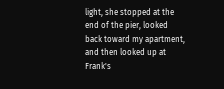light, she stopped at the end of the pier, looked back toward my apartment, and then looked up at Frank's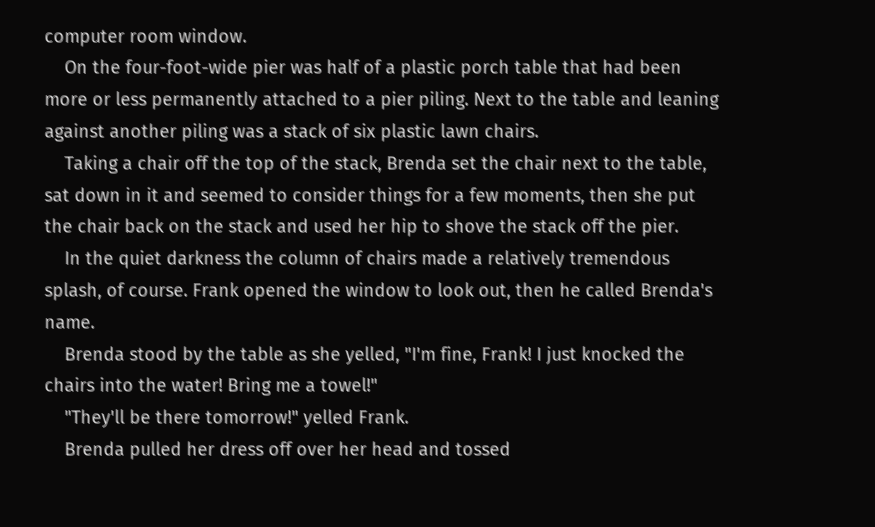computer room window.
    On the four-foot-wide pier was half of a plastic porch table that had been more or less permanently attached to a pier piling. Next to the table and leaning against another piling was a stack of six plastic lawn chairs.
    Taking a chair off the top of the stack, Brenda set the chair next to the table, sat down in it and seemed to consider things for a few moments, then she put the chair back on the stack and used her hip to shove the stack off the pier.
    In the quiet darkness the column of chairs made a relatively tremendous splash, of course. Frank opened the window to look out, then he called Brenda's name.
    Brenda stood by the table as she yelled, "I'm fine, Frank! I just knocked the chairs into the water! Bring me a towel!"
    "They'll be there tomorrow!" yelled Frank.
    Brenda pulled her dress off over her head and tossed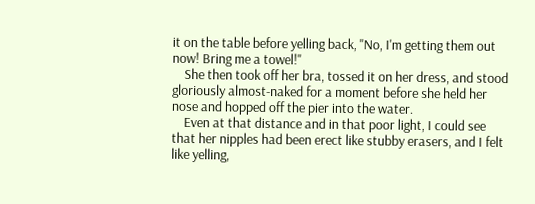it on the table before yelling back, "No, I'm getting them out now! Bring me a towel!"
    She then took off her bra, tossed it on her dress, and stood gloriously almost-naked for a moment before she held her nose and hopped off the pier into the water.
    Even at that distance and in that poor light, I could see that her nipples had been erect like stubby erasers, and I felt like yelling,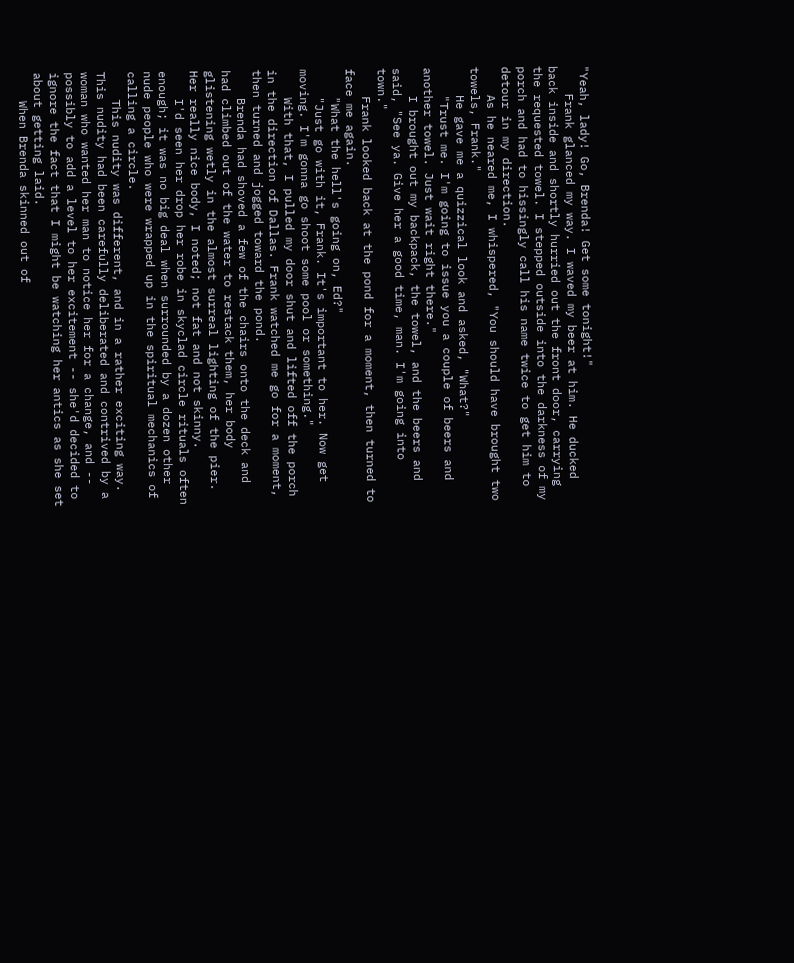"Yeah, lady! Go, Brenda! Get some tonight!"
    Frank glanced my way. I waved my beer at him. He ducked back inside and shortly hurried out the front door, carrying the requested towel. I stepped outside into the darkness of my porch and had to hissingly call his name twice to get him to detour in my direction.
    As he neared me, I whispered, "You should have brought two towels, Frank."
    He gave me a quizzical look and asked, "What?"
    "Trust me. I'm going to issue you a couple of beers and another towel. Just wait right there."
    I brought out my backpack, the towel, and the beers and said, "See ya. Give her a good time, man. I'm going into town."
    Frank looked back at the pond for a moment, then turned to face me again.
    "What the hell's going on, Ed?"
    "Just go with it, Frank. It's important to her. Now get moving. I'm gonna go shoot some pool or something."
    With that, I pulled my door shut and lifted off the porch in the direction of Dallas. Frank watched me go for a moment, then turned and jogged toward the pond.
    Brenda had shoved a few of the chairs onto the deck and had climbed out of the water to restack them, her body glistening wetly in the almost surreal lighting of the pier. Her really nice body, I noted; not fat and not skinny.
    I'd seen her drop her robe in skyclad circle rituals often enough; it was no big deal when surrounded by a dozen other nude people who were wrapped up in the spiritual mechanics of calling a circle.
    This nudity was different, and in a rather exciting way. This nudity had been carefully deliberated and contrived by a woman who wanted her man to notice her for a change, and -- possibly to add a level to her excitement -- she'd decided to ignore the fact that I might be watching her antics as she set about getting laid.
    When Brenda skinned out of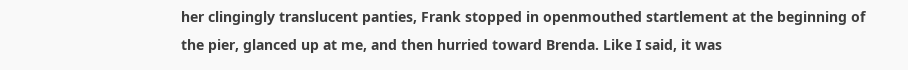her clingingly translucent panties, Frank stopped in openmouthed startlement at the beginning of the pier, glanced up at me, and then hurried toward Brenda. Like I said, it was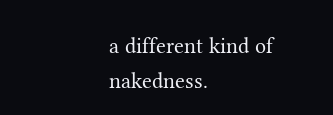a different kind of nakedness.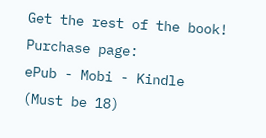Get the rest of the book!
Purchase page:
ePub - Mobi - Kindle
(Must be 18)